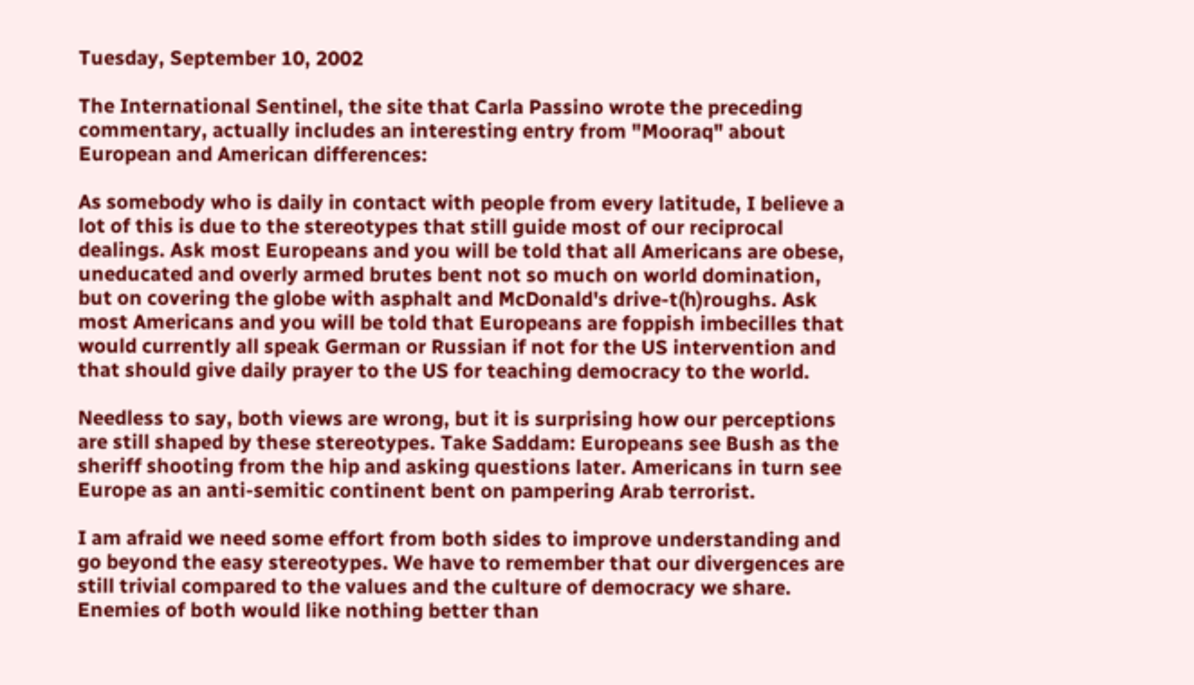Tuesday, September 10, 2002

The International Sentinel, the site that Carla Passino wrote the preceding commentary, actually includes an interesting entry from "Mooraq" about European and American differences:

As somebody who is daily in contact with people from every latitude, I believe a lot of this is due to the stereotypes that still guide most of our reciprocal dealings. Ask most Europeans and you will be told that all Americans are obese, uneducated and overly armed brutes bent not so much on world domination, but on covering the globe with asphalt and McDonald's drive-t(h)roughs. Ask most Americans and you will be told that Europeans are foppish imbecilles that would currently all speak German or Russian if not for the US intervention and that should give daily prayer to the US for teaching democracy to the world.

Needless to say, both views are wrong, but it is surprising how our perceptions are still shaped by these stereotypes. Take Saddam: Europeans see Bush as the sheriff shooting from the hip and asking questions later. Americans in turn see Europe as an anti-semitic continent bent on pampering Arab terrorist.

I am afraid we need some effort from both sides to improve understanding and go beyond the easy stereotypes. We have to remember that our divergences are still trivial compared to the values and the culture of democracy we share. Enemies of both would like nothing better than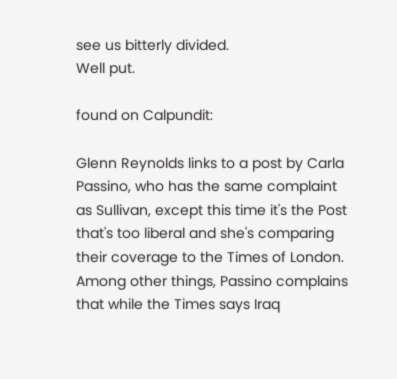see us bitterly divided.
Well put.

found on Calpundit:

Glenn Reynolds links to a post by Carla Passino, who has the same complaint as Sullivan, except this time it's the Post that's too liberal and she's comparing their coverage to the Times of London. Among other things, Passino complains that while the Times says Iraq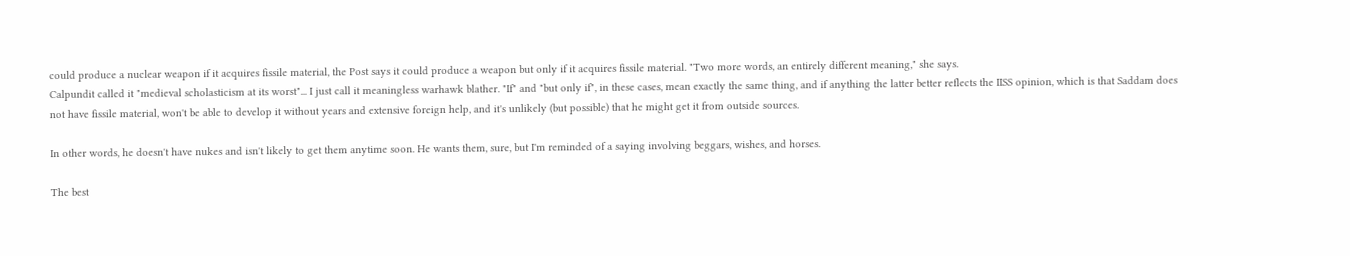could produce a nuclear weapon if it acquires fissile material, the Post says it could produce a weapon but only if it acquires fissile material. "Two more words, an entirely different meaning," she says.
Calpundit called it "medieval scholasticism at its worst"... I just call it meaningless warhawk blather. "If" and "but only if", in these cases, mean exactly the same thing, and if anything the latter better reflects the IISS opinion, which is that Saddam does not have fissile material, won't be able to develop it without years and extensive foreign help, and it's unlikely (but possible) that he might get it from outside sources.

In other words, he doesn't have nukes and isn't likely to get them anytime soon. He wants them, sure, but I'm reminded of a saying involving beggars, wishes, and horses.

The best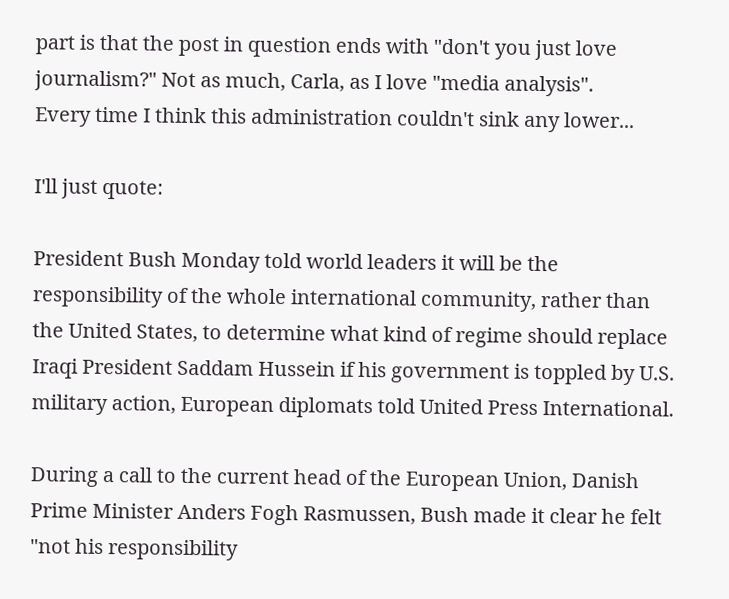part is that the post in question ends with "don't you just love journalism?" Not as much, Carla, as I love "media analysis".
Every time I think this administration couldn't sink any lower...

I'll just quote:

President Bush Monday told world leaders it will be the responsibility of the whole international community, rather than the United States, to determine what kind of regime should replace Iraqi President Saddam Hussein if his government is toppled by U.S. military action, European diplomats told United Press International.

During a call to the current head of the European Union, Danish Prime Minister Anders Fogh Rasmussen, Bush made it clear he felt "not his responsibility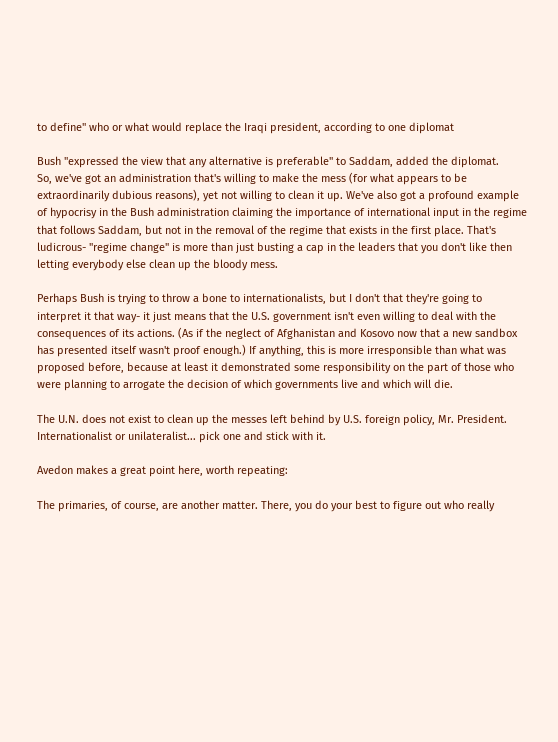to define" who or what would replace the Iraqi president, according to one diplomat

Bush "expressed the view that any alternative is preferable" to Saddam, added the diplomat.
So, we've got an administration that's willing to make the mess (for what appears to be extraordinarily dubious reasons), yet not willing to clean it up. We've also got a profound example of hypocrisy in the Bush administration claiming the importance of international input in the regime that follows Saddam, but not in the removal of the regime that exists in the first place. That's ludicrous- "regime change" is more than just busting a cap in the leaders that you don't like then letting everybody else clean up the bloody mess.

Perhaps Bush is trying to throw a bone to internationalists, but I don't that they're going to interpret it that way- it just means that the U.S. government isn't even willing to deal with the consequences of its actions. (As if the neglect of Afghanistan and Kosovo now that a new sandbox has presented itself wasn't proof enough.) If anything, this is more irresponsible than what was proposed before, because at least it demonstrated some responsibility on the part of those who were planning to arrogate the decision of which governments live and which will die.

The U.N. does not exist to clean up the messes left behind by U.S. foreign policy, Mr. President. Internationalist or unilateralist... pick one and stick with it.

Avedon makes a great point here, worth repeating:

The primaries, of course, are another matter. There, you do your best to figure out who really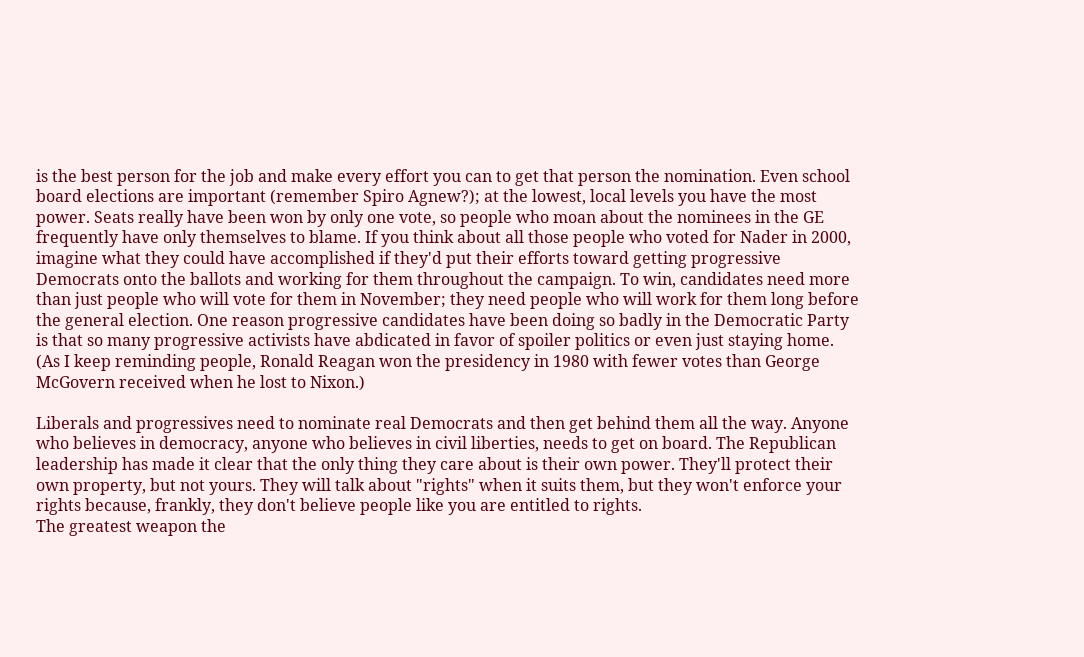is the best person for the job and make every effort you can to get that person the nomination. Even school board elections are important (remember Spiro Agnew?); at the lowest, local levels you have the most power. Seats really have been won by only one vote, so people who moan about the nominees in the GE frequently have only themselves to blame. If you think about all those people who voted for Nader in 2000, imagine what they could have accomplished if they'd put their efforts toward getting progressive Democrats onto the ballots and working for them throughout the campaign. To win, candidates need more than just people who will vote for them in November; they need people who will work for them long before the general election. One reason progressive candidates have been doing so badly in the Democratic Party is that so many progressive activists have abdicated in favor of spoiler politics or even just staying home. (As I keep reminding people, Ronald Reagan won the presidency in 1980 with fewer votes than George McGovern received when he lost to Nixon.)

Liberals and progressives need to nominate real Democrats and then get behind them all the way. Anyone who believes in democracy, anyone who believes in civil liberties, needs to get on board. The Republican leadership has made it clear that the only thing they care about is their own power. They'll protect their own property, but not yours. They will talk about "rights" when it suits them, but they won't enforce your rights because, frankly, they don't believe people like you are entitled to rights.
The greatest weapon the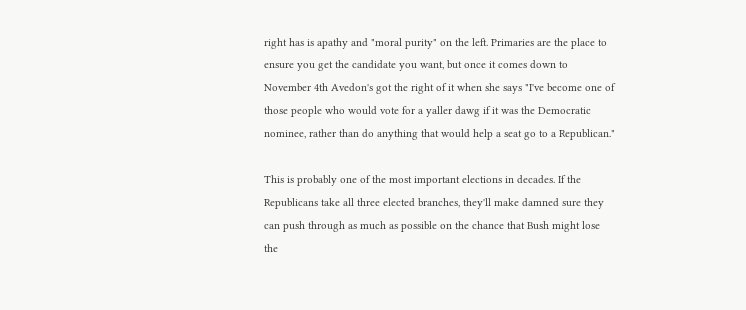right has is apathy and "moral purity" on the left. Primaries are the place to ensure you get the candidate you want, but once it comes down to November 4th Avedon's got the right of it when she says "I've become one of those people who would vote for a yaller dawg if it was the Democratic nominee, rather than do anything that would help a seat go to a Republican."

This is probably one of the most important elections in decades. If the Republicans take all three elected branches, they'll make damned sure they can push through as much as possible on the chance that Bush might lose the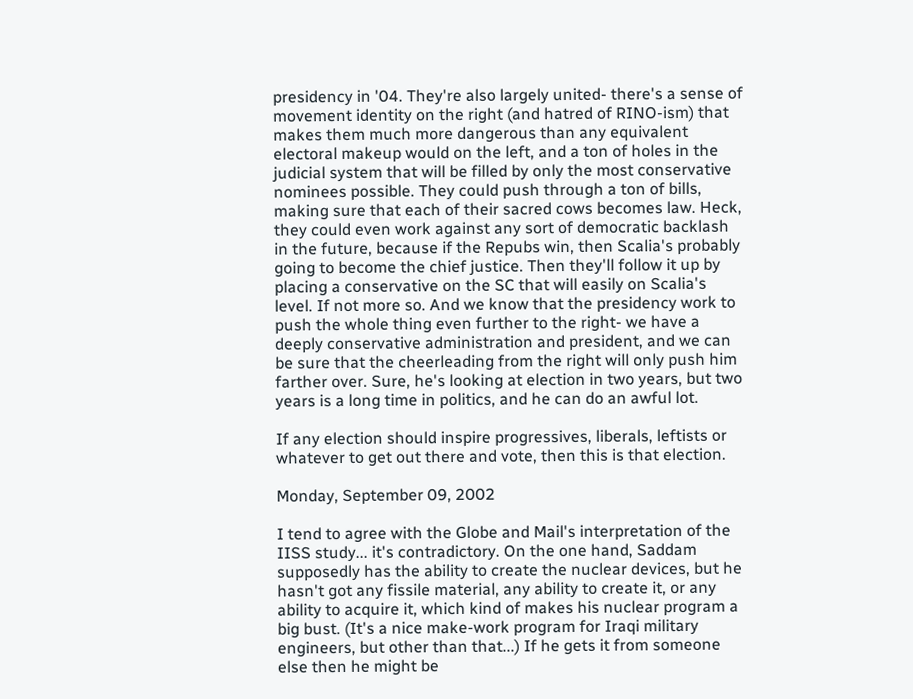presidency in '04. They're also largely united- there's a sense of movement identity on the right (and hatred of RINO-ism) that makes them much more dangerous than any equivalent electoral makeup would on the left, and a ton of holes in the judicial system that will be filled by only the most conservative nominees possible. They could push through a ton of bills, making sure that each of their sacred cows becomes law. Heck, they could even work against any sort of democratic backlash in the future, because if the Repubs win, then Scalia's probably going to become the chief justice. Then they'll follow it up by placing a conservative on the SC that will easily on Scalia's level. If not more so. And we know that the presidency work to push the whole thing even further to the right- we have a deeply conservative administration and president, and we can be sure that the cheerleading from the right will only push him farther over. Sure, he's looking at election in two years, but two years is a long time in politics, and he can do an awful lot.

If any election should inspire progressives, liberals, leftists or whatever to get out there and vote, then this is that election.

Monday, September 09, 2002

I tend to agree with the Globe and Mail's interpretation of the IISS study... it's contradictory. On the one hand, Saddam supposedly has the ability to create the nuclear devices, but he hasn't got any fissile material, any ability to create it, or any ability to acquire it, which kind of makes his nuclear program a big bust. (It's a nice make-work program for Iraqi military engineers, but other than that...) If he gets it from someone else then he might be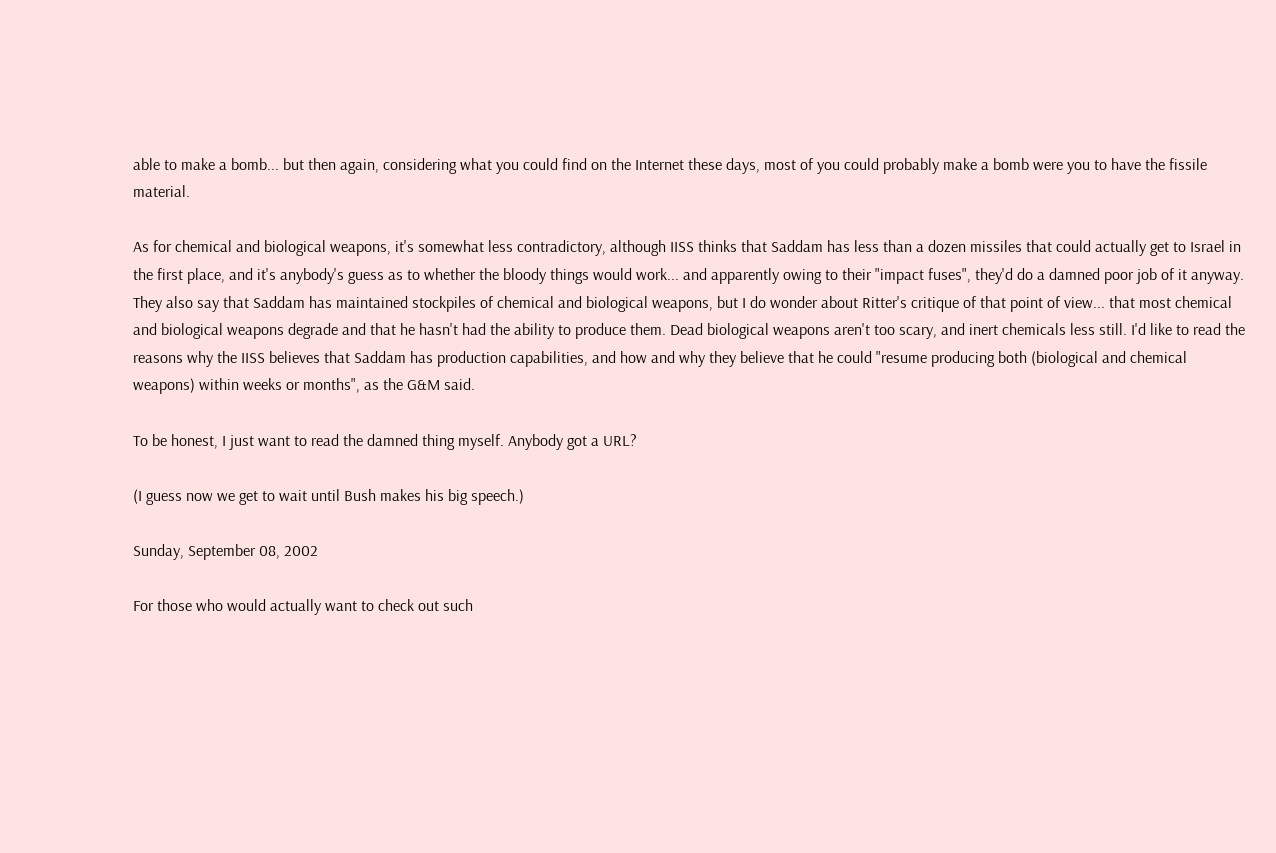able to make a bomb... but then again, considering what you could find on the Internet these days, most of you could probably make a bomb were you to have the fissile material.

As for chemical and biological weapons, it's somewhat less contradictory, although IISS thinks that Saddam has less than a dozen missiles that could actually get to Israel in the first place, and it's anybody's guess as to whether the bloody things would work... and apparently owing to their "impact fuses", they'd do a damned poor job of it anyway. They also say that Saddam has maintained stockpiles of chemical and biological weapons, but I do wonder about Ritter's critique of that point of view... that most chemical and biological weapons degrade and that he hasn't had the ability to produce them. Dead biological weapons aren't too scary, and inert chemicals less still. I'd like to read the reasons why the IISS believes that Saddam has production capabilities, and how and why they believe that he could "resume producing both (biological and chemical weapons) within weeks or months", as the G&M said.

To be honest, I just want to read the damned thing myself. Anybody got a URL?

(I guess now we get to wait until Bush makes his big speech.)

Sunday, September 08, 2002

For those who would actually want to check out such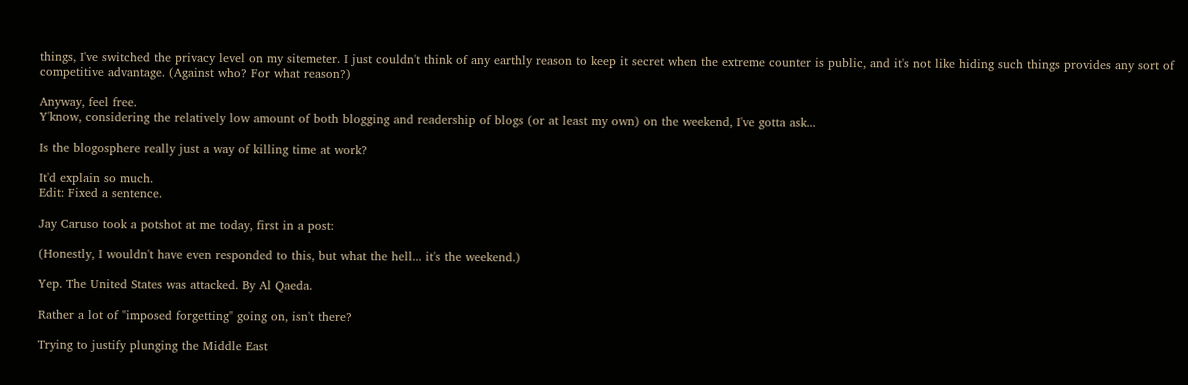things, I've switched the privacy level on my sitemeter. I just couldn't think of any earthly reason to keep it secret when the extreme counter is public, and it's not like hiding such things provides any sort of competitive advantage. (Against who? For what reason?)

Anyway, feel free.
Y'know, considering the relatively low amount of both blogging and readership of blogs (or at least my own) on the weekend, I've gotta ask...

Is the blogosphere really just a way of killing time at work?

It'd explain so much.
Edit: Fixed a sentence.

Jay Caruso took a potshot at me today, first in a post:

(Honestly, I wouldn't have even responded to this, but what the hell... it's the weekend.)

Yep. The United States was attacked. By Al Qaeda.

Rather a lot of "imposed forgetting" going on, isn't there?

Trying to justify plunging the Middle East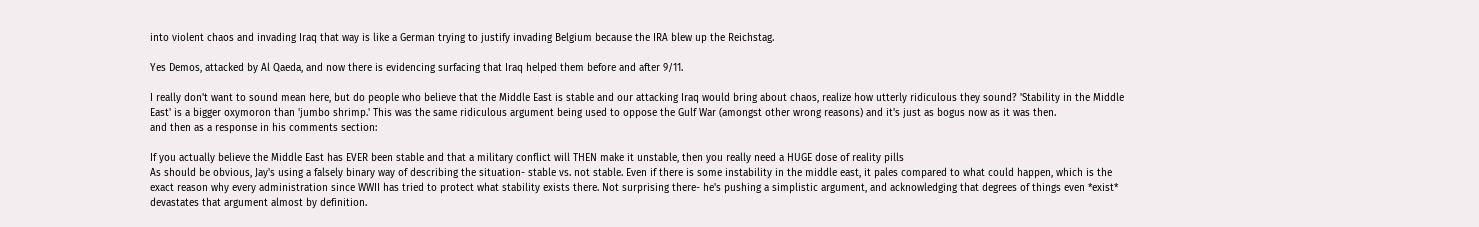into violent chaos and invading Iraq that way is like a German trying to justify invading Belgium because the IRA blew up the Reichstag.

Yes Demos, attacked by Al Qaeda, and now there is evidencing surfacing that Iraq helped them before and after 9/11.

I really don't want to sound mean here, but do people who believe that the Middle East is stable and our attacking Iraq would bring about chaos, realize how utterly ridiculous they sound? 'Stability in the Middle East' is a bigger oxymoron than 'jumbo shrimp.' This was the same ridiculous argument being used to oppose the Gulf War (amongst other wrong reasons) and it's just as bogus now as it was then.
and then as a response in his comments section:

If you actually believe the Middle East has EVER been stable and that a military conflict will THEN make it unstable, then you really need a HUGE dose of reality pills
As should be obvious, Jay's using a falsely binary way of describing the situation- stable vs. not stable. Even if there is some instability in the middle east, it pales compared to what could happen, which is the exact reason why every administration since WWII has tried to protect what stability exists there. Not surprising there- he's pushing a simplistic argument, and acknowledging that degrees of things even *exist* devastates that argument almost by definition.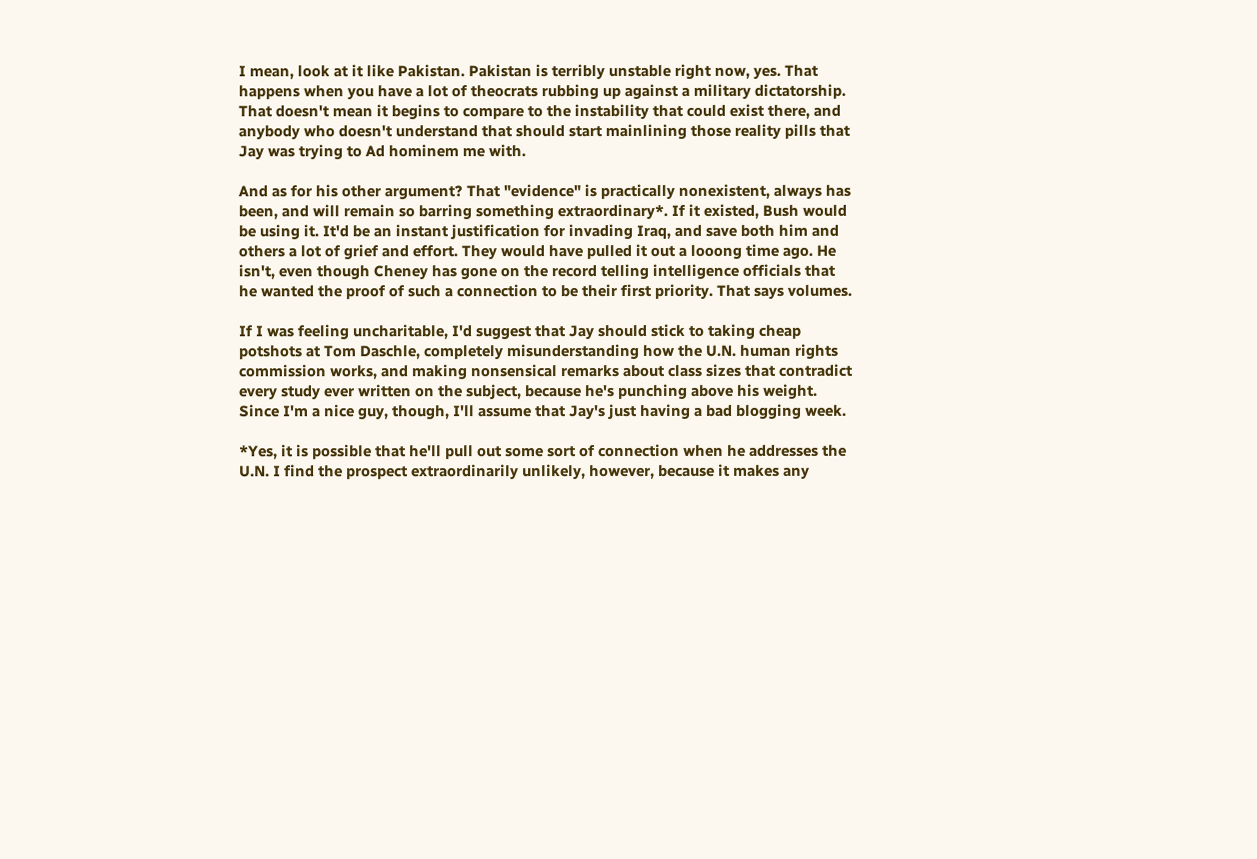I mean, look at it like Pakistan. Pakistan is terribly unstable right now, yes. That happens when you have a lot of theocrats rubbing up against a military dictatorship. That doesn't mean it begins to compare to the instability that could exist there, and anybody who doesn't understand that should start mainlining those reality pills that Jay was trying to Ad hominem me with.

And as for his other argument? That "evidence" is practically nonexistent, always has been, and will remain so barring something extraordinary*. If it existed, Bush would be using it. It'd be an instant justification for invading Iraq, and save both him and others a lot of grief and effort. They would have pulled it out a looong time ago. He isn't, even though Cheney has gone on the record telling intelligence officials that he wanted the proof of such a connection to be their first priority. That says volumes.

If I was feeling uncharitable, I'd suggest that Jay should stick to taking cheap potshots at Tom Daschle, completely misunderstanding how the U.N. human rights commission works, and making nonsensical remarks about class sizes that contradict every study ever written on the subject, because he's punching above his weight. Since I'm a nice guy, though, I'll assume that Jay's just having a bad blogging week.

*Yes, it is possible that he'll pull out some sort of connection when he addresses the U.N. I find the prospect extraordinarily unlikely, however, because it makes any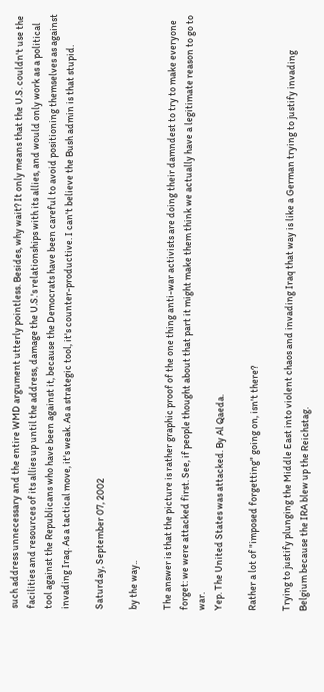such address unnecessary and the entire WMD argument utterly pointless. Besides, why wait? It only means that the U.S. couldn't use the facilities and resources of its allies up until the address, damage the U.S.'s relationships with its allies, and would only work as a political tool against the Republicans who have been against it, because the Democrats have been careful to avoid positioning themselves as against invading Iraq. As a tactical move, it's weak. As a strategic tool, it's counter-productive. I can't believe the Bush admin is that stupid.

Saturday, September 07, 2002

by the way..

The answer is that the picture is rather graphic proof of the one thing anti-war activists are doing their damndest to try to make everyone forget: we were attacked first. See, if people thought about that part it might make them think we actually have a legitimate reason to go to war.
Yep. The United States was attacked. By Al Qaeda.

Rather a lot of "imposed forgetting" going on, isn't there?

Trying to justify plunging the Middle East into violent chaos and invading Iraq that way is like a German trying to justify invading Belgium because the IRA blew up the Reichstag.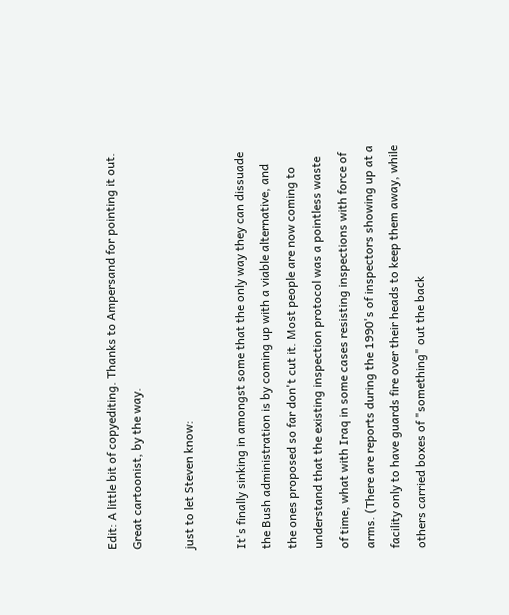Edit: A little bit of copyediting. Thanks to Ampersand for pointing it out. Great cartoonist, by the way.

just to let Steven know:

It's finally sinking in amongst some that the only way they can dissuade the Bush administration is by coming up with a viable alternative, and the ones proposed so far don't cut it. Most people are now coming to understand that the existing inspection protocol was a pointless waste of time, what with Iraq in some cases resisting inspections with force of arms. (There are reports during the 1990's of inspectors showing up at a facility only to have guards fire over their heads to keep them away, while others carried boxes of "something" out the back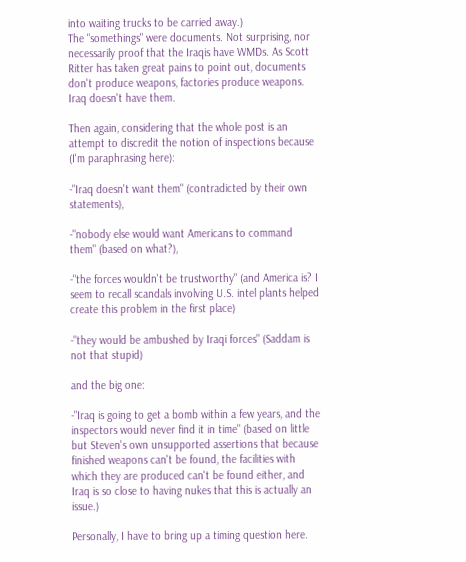into waiting trucks to be carried away.)
The "somethings" were documents. Not surprising, nor necessarily proof that the Iraqis have WMDs. As Scott Ritter has taken great pains to point out, documents don't produce weapons, factories produce weapons. Iraq doesn't have them.

Then again, considering that the whole post is an attempt to discredit the notion of inspections because (I'm paraphrasing here):

-"Iraq doesn't want them" (contradicted by their own statements),

-"nobody else would want Americans to command them" (based on what?),

-"the forces wouldn't be trustworthy" (and America is? I seem to recall scandals involving U.S. intel plants helped create this problem in the first place)

-"they would be ambushed by Iraqi forces" (Saddam is not that stupid)

and the big one:

-"Iraq is going to get a bomb within a few years, and the inspectors would never find it in time" (based on little but Steven's own unsupported assertions that because finished weapons can't be found, the facilities with which they are produced can't be found either, and Iraq is so close to having nukes that this is actually an issue.)

Personally, I have to bring up a timing question here.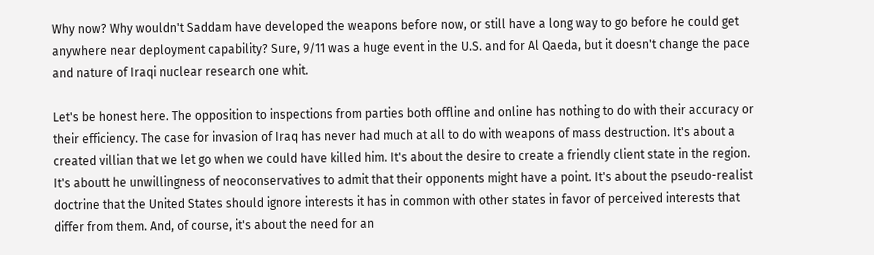Why now? Why wouldn't Saddam have developed the weapons before now, or still have a long way to go before he could get anywhere near deployment capability? Sure, 9/11 was a huge event in the U.S. and for Al Qaeda, but it doesn't change the pace and nature of Iraqi nuclear research one whit.

Let's be honest here. The opposition to inspections from parties both offline and online has nothing to do with their accuracy or their efficiency. The case for invasion of Iraq has never had much at all to do with weapons of mass destruction. It's about a created villian that we let go when we could have killed him. It's about the desire to create a friendly client state in the region. It's aboutt he unwillingness of neoconservatives to admit that their opponents might have a point. It's about the pseudo-realist doctrine that the United States should ignore interests it has in common with other states in favor of perceived interests that differ from them. And, of course, it's about the need for an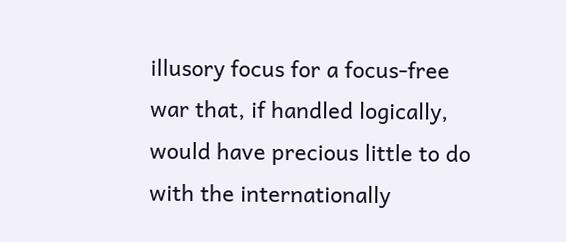illusory focus for a focus-free war that, if handled logically, would have precious little to do with the internationally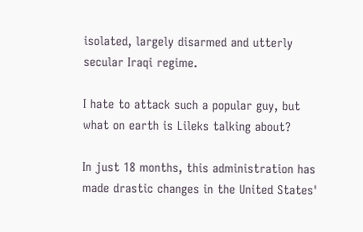isolated, largely disarmed and utterly secular Iraqi regime.

I hate to attack such a popular guy, but what on earth is Lileks talking about?

In just 18 months, this administration has made drastic changes in the United States'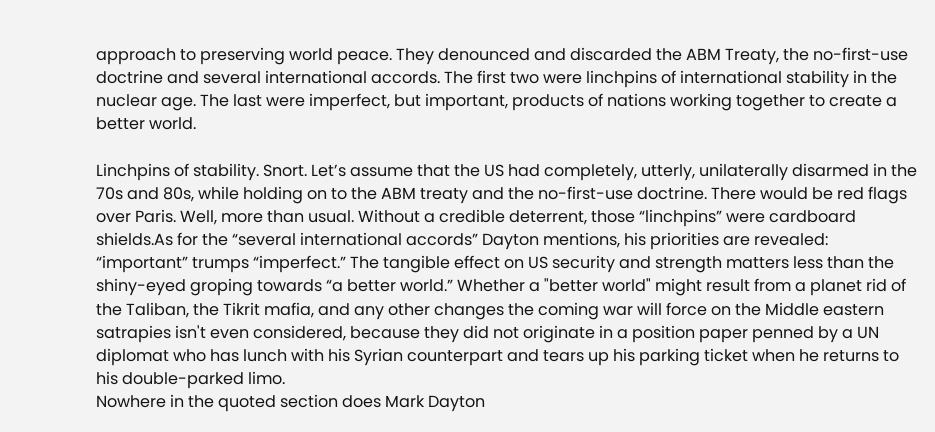approach to preserving world peace. They denounced and discarded the ABM Treaty, the no-first-use doctrine and several international accords. The first two were linchpins of international stability in the nuclear age. The last were imperfect, but important, products of nations working together to create a better world.

Linchpins of stability. Snort. Let’s assume that the US had completely, utterly, unilaterally disarmed in the 70s and 80s, while holding on to the ABM treaty and the no-first-use doctrine. There would be red flags over Paris. Well, more than usual. Without a credible deterrent, those “linchpins” were cardboard shields.As for the “several international accords” Dayton mentions, his priorities are revealed: “important” trumps “imperfect.” The tangible effect on US security and strength matters less than the shiny-eyed groping towards “a better world.” Whether a "better world" might result from a planet rid of the Taliban, the Tikrit mafia, and any other changes the coming war will force on the Middle eastern satrapies isn't even considered, because they did not originate in a position paper penned by a UN diplomat who has lunch with his Syrian counterpart and tears up his parking ticket when he returns to his double-parked limo.
Nowhere in the quoted section does Mark Dayton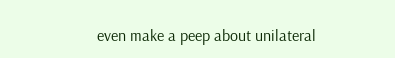even make a peep about unilateral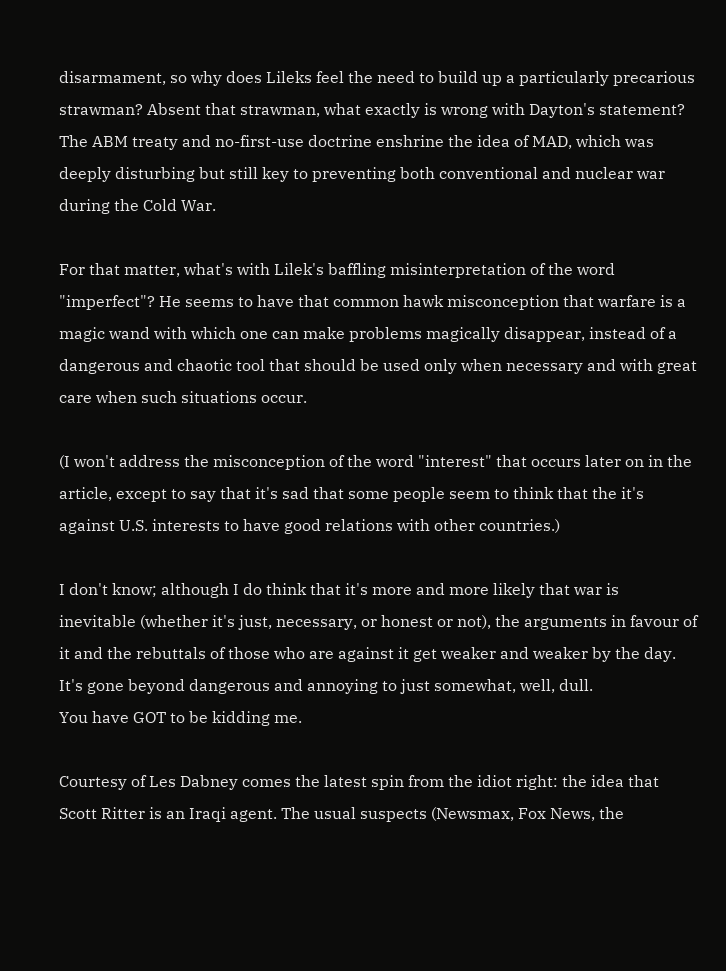disarmament, so why does Lileks feel the need to build up a particularly precarious strawman? Absent that strawman, what exactly is wrong with Dayton's statement? The ABM treaty and no-first-use doctrine enshrine the idea of MAD, which was deeply disturbing but still key to preventing both conventional and nuclear war during the Cold War.

For that matter, what's with Lilek's baffling misinterpretation of the word "imperfect"? He seems to have that common hawk misconception that warfare is a magic wand with which one can make problems magically disappear, instead of a dangerous and chaotic tool that should be used only when necessary and with great care when such situations occur.

(I won't address the misconception of the word "interest" that occurs later on in the article, except to say that it's sad that some people seem to think that the it's against U.S. interests to have good relations with other countries.)

I don't know; although I do think that it's more and more likely that war is inevitable (whether it's just, necessary, or honest or not), the arguments in favour of it and the rebuttals of those who are against it get weaker and weaker by the day. It's gone beyond dangerous and annoying to just somewhat, well, dull.
You have GOT to be kidding me.

Courtesy of Les Dabney comes the latest spin from the idiot right: the idea that Scott Ritter is an Iraqi agent. The usual suspects (Newsmax, Fox News, the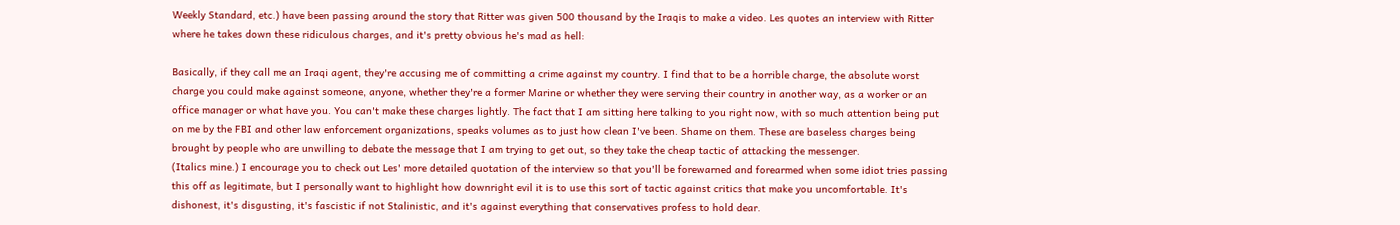Weekly Standard, etc.) have been passing around the story that Ritter was given 500 thousand by the Iraqis to make a video. Les quotes an interview with Ritter where he takes down these ridiculous charges, and it's pretty obvious he's mad as hell:

Basically, if they call me an Iraqi agent, they're accusing me of committing a crime against my country. I find that to be a horrible charge, the absolute worst charge you could make against someone, anyone, whether they're a former Marine or whether they were serving their country in another way, as a worker or an office manager or what have you. You can't make these charges lightly. The fact that I am sitting here talking to you right now, with so much attention being put on me by the FBI and other law enforcement organizations, speaks volumes as to just how clean I've been. Shame on them. These are baseless charges being brought by people who are unwilling to debate the message that I am trying to get out, so they take the cheap tactic of attacking the messenger.
(Italics mine.) I encourage you to check out Les' more detailed quotation of the interview so that you'll be forewarned and forearmed when some idiot tries passing this off as legitimate, but I personally want to highlight how downright evil it is to use this sort of tactic against critics that make you uncomfortable. It's dishonest, it's disgusting, it's fascistic if not Stalinistic, and it's against everything that conservatives profess to hold dear.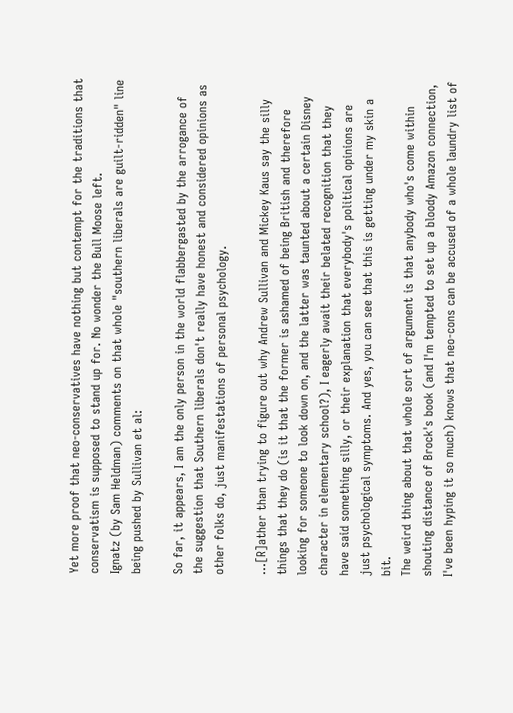Yet more proof that neo-conservatives have nothing but contempt for the traditions that conservatism is supposed to stand up for. No wonder the Bull Moose left.
Ignatz (by Sam Heldman) comments on that whole "southern liberals are guilt-ridden" line being pushed by Sullivan et al:

So far, it appears, I am the only person in the world flabbergasted by the arrogance of the suggestion that Southern liberals don't really have honest and considered opinions as other folks do, just manifestations of personal psychology.

...[R]ather than trying to figure out why Andrew Sullivan and Mickey Kaus say the silly things that they do (is it that the former is ashamed of being British and therefore looking for someone to look down on, and the latter was taunted about a certain Disney character in elementary school?), I eagerly await their belated recognition that they have said something silly, or their explanation that everybody's political opinions are just psychological symptoms. And yes, you can see that this is getting under my skin a bit.
The weird thing about that whole sort of argument is that anybody who's come within shouting distance of Brock's book (and I'm tempted to set up a bloody Amazon connection, I've been hyping it so much) knows that neo-cons can be accused of a whole laundry list of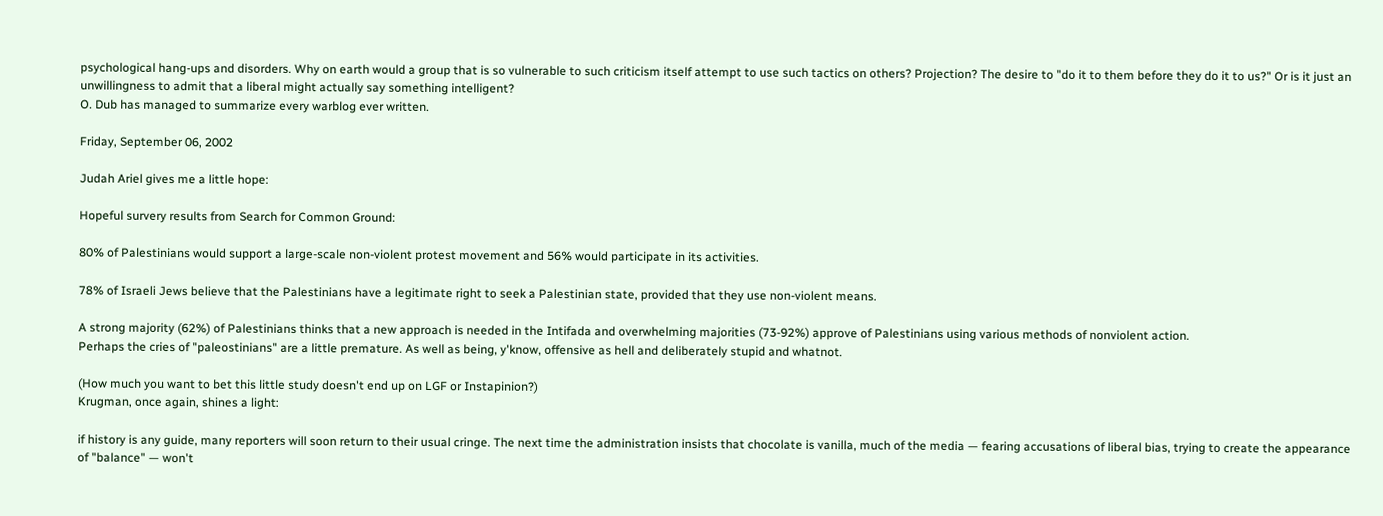psychological hang-ups and disorders. Why on earth would a group that is so vulnerable to such criticism itself attempt to use such tactics on others? Projection? The desire to "do it to them before they do it to us?" Or is it just an unwillingness to admit that a liberal might actually say something intelligent?
O. Dub has managed to summarize every warblog ever written.

Friday, September 06, 2002

Judah Ariel gives me a little hope:

Hopeful survery results from Search for Common Ground:

80% of Palestinians would support a large-scale non-violent protest movement and 56% would participate in its activities.

78% of Israeli Jews believe that the Palestinians have a legitimate right to seek a Palestinian state, provided that they use non-violent means.

A strong majority (62%) of Palestinians thinks that a new approach is needed in the Intifada and overwhelming majorities (73-92%) approve of Palestinians using various methods of nonviolent action.
Perhaps the cries of "paleostinians" are a little premature. As well as being, y'know, offensive as hell and deliberately stupid and whatnot.

(How much you want to bet this little study doesn't end up on LGF or Instapinion?)
Krugman, once again, shines a light:

if history is any guide, many reporters will soon return to their usual cringe. The next time the administration insists that chocolate is vanilla, much of the media — fearing accusations of liberal bias, trying to create the appearance of "balance" — won't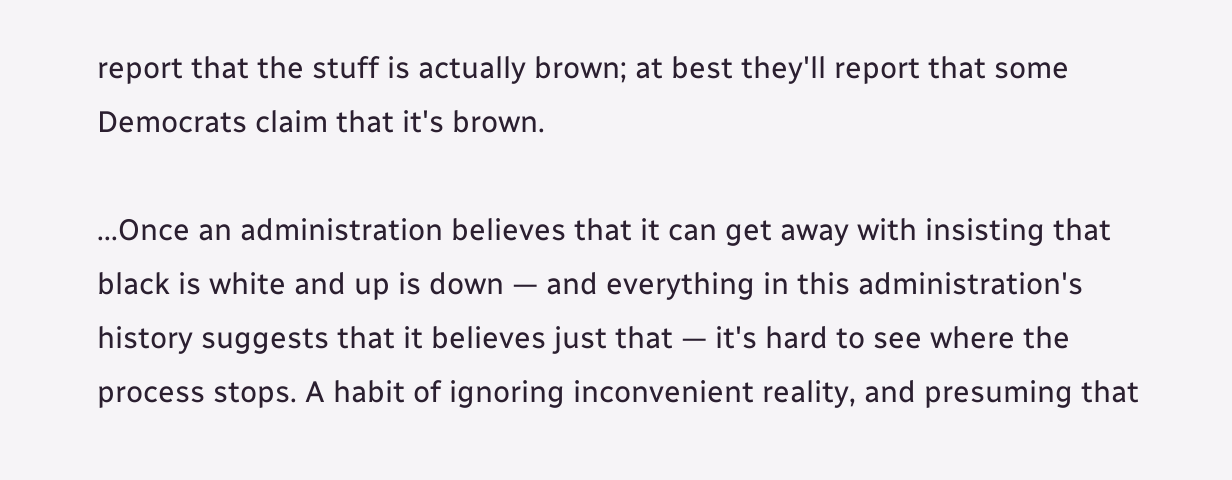report that the stuff is actually brown; at best they'll report that some Democrats claim that it's brown.

...Once an administration believes that it can get away with insisting that black is white and up is down — and everything in this administration's history suggests that it believes just that — it's hard to see where the process stops. A habit of ignoring inconvenient reality, and presuming that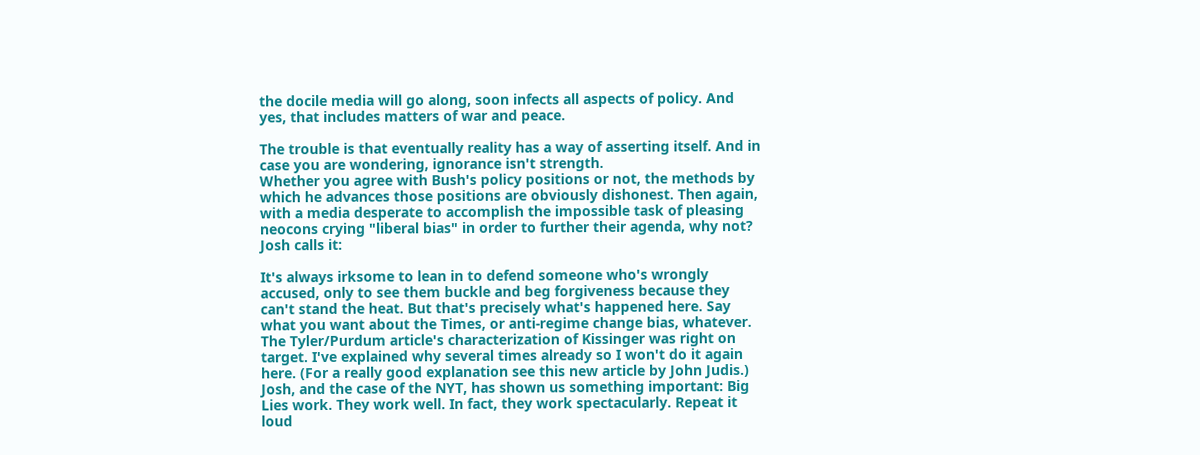the docile media will go along, soon infects all aspects of policy. And yes, that includes matters of war and peace.

The trouble is that eventually reality has a way of asserting itself. And in case you are wondering, ignorance isn't strength.
Whether you agree with Bush's policy positions or not, the methods by which he advances those positions are obviously dishonest. Then again, with a media desperate to accomplish the impossible task of pleasing neocons crying "liberal bias" in order to further their agenda, why not?
Josh calls it:

It's always irksome to lean in to defend someone who's wrongly accused, only to see them buckle and beg forgiveness because they can't stand the heat. But that's precisely what's happened here. Say what you want about the Times, or anti-regime change bias, whatever. The Tyler/Purdum article's characterization of Kissinger was right on target. I've explained why several times already so I won't do it again here. (For a really good explanation see this new article by John Judis.)
Josh, and the case of the NYT, has shown us something important: Big Lies work. They work well. In fact, they work spectacularly. Repeat it loud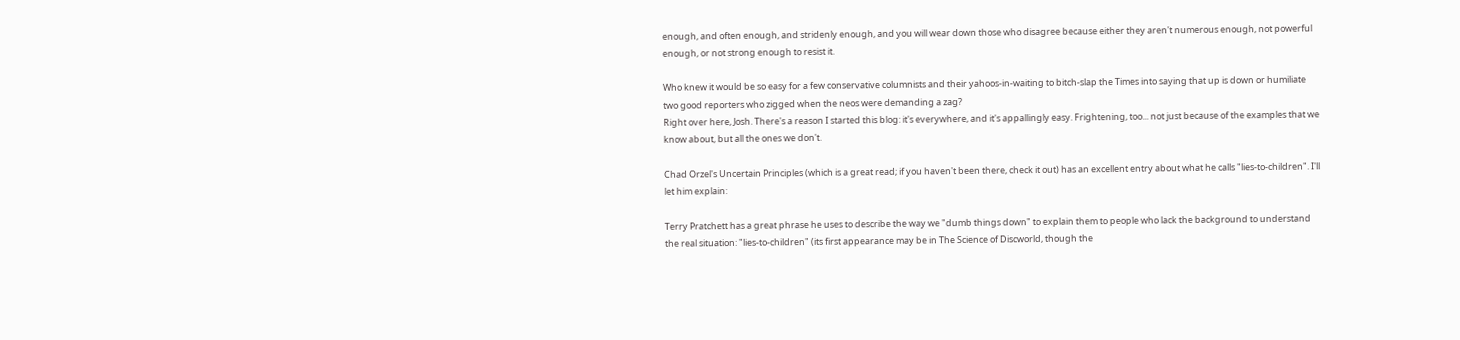enough, and often enough, and stridenly enough, and you will wear down those who disagree because either they aren't numerous enough, not powerful enough, or not strong enough to resist it.

Who knew it would be so easy for a few conservative columnists and their yahoos-in-waiting to bitch-slap the Times into saying that up is down or humiliate two good reporters who zigged when the neos were demanding a zag?
Right over here, Josh. There's a reason I started this blog: it's everywhere, and it's appallingly easy. Frightening, too... not just because of the examples that we know about, but all the ones we don't.

Chad Orzel's Uncertain Principles (which is a great read; if you haven't been there, check it out) has an excellent entry about what he calls "lies-to-children". I'll let him explain:

Terry Pratchett has a great phrase he uses to describe the way we "dumb things down" to explain them to people who lack the background to understand the real situation: "lies-to-children" (its first appearance may be in The Science of Discworld, though the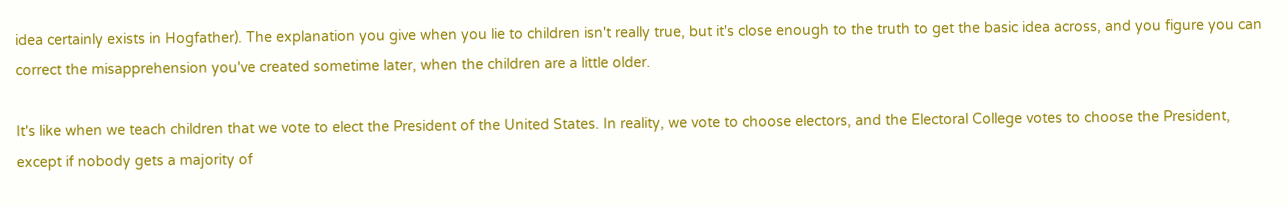idea certainly exists in Hogfather). The explanation you give when you lie to children isn't really true, but it's close enough to the truth to get the basic idea across, and you figure you can correct the misapprehension you've created sometime later, when the children are a little older.

It's like when we teach children that we vote to elect the President of the United States. In reality, we vote to choose electors, and the Electoral College votes to choose the President, except if nobody gets a majority of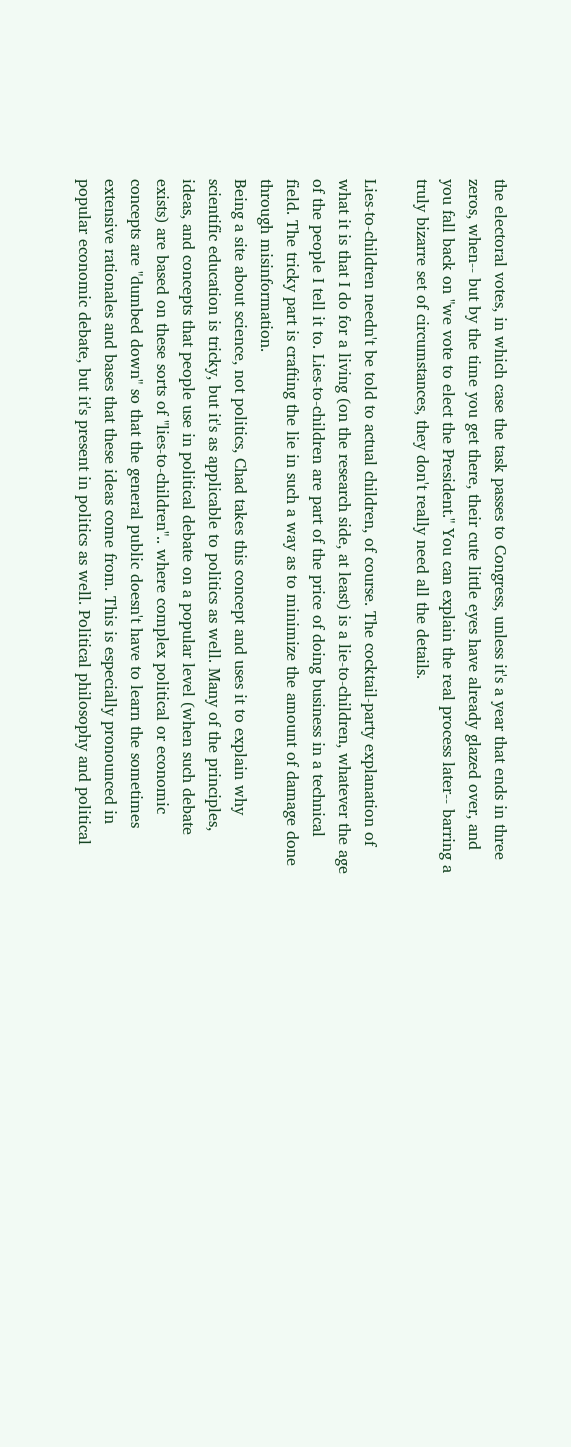the electoral votes, in which case the task passes to Congress, unless it's a year that ends in three zeros, when-- but by the time you get there, their cute little eyes have already glazed over, and you fall back on "we vote to elect the President." You can explain the real process later-- barring a truly bizarre set of circumstances, they don't really need all the details.

Lies-to-children needn't be told to actual children, of course. The cocktail-party explanation of what it is that I do for a living (on the research side, at least) is a lie-to-children, whatever the age of the people I tell it to. Lies-to-children are part of the price of doing business in a technical field. The tricky part is crafting the lie in such a way as to minimize the amount of damage done through misinformation.
Being a site about science, not politics, Chad takes this concept and uses it to explain why scientific education is tricky, but it's as applicable to politics as well. Many of the principles, ideas, and concepts that people use in political debate on a popular level (when such debate exists) are based on these sorts of "lies-to-children".. where complex political or economic concepts are "dumbed down" so that the general public doesn't have to learn the sometimes extensive rationales and bases that these ideas come from. This is especially pronounced in popular economic debate, but it's present in politics as well. Political philosophy and political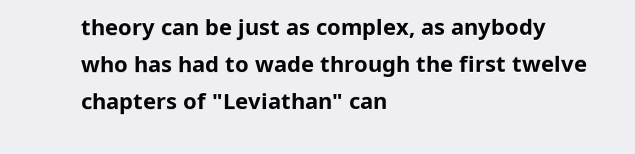theory can be just as complex, as anybody who has had to wade through the first twelve chapters of "Leviathan" can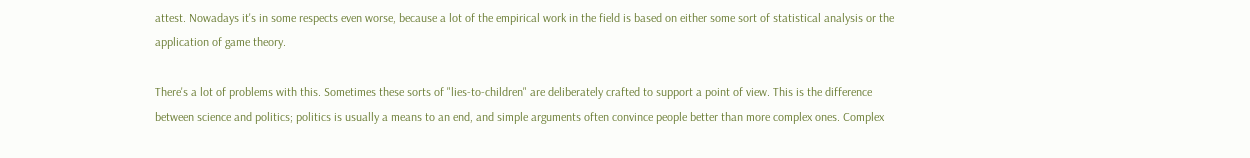attest. Nowadays it's in some respects even worse, because a lot of the empirical work in the field is based on either some sort of statistical analysis or the application of game theory.

There's a lot of problems with this. Sometimes these sorts of "lies-to-children" are deliberately crafted to support a point of view. This is the difference between science and politics; politics is usually a means to an end, and simple arguments often convince people better than more complex ones. Complex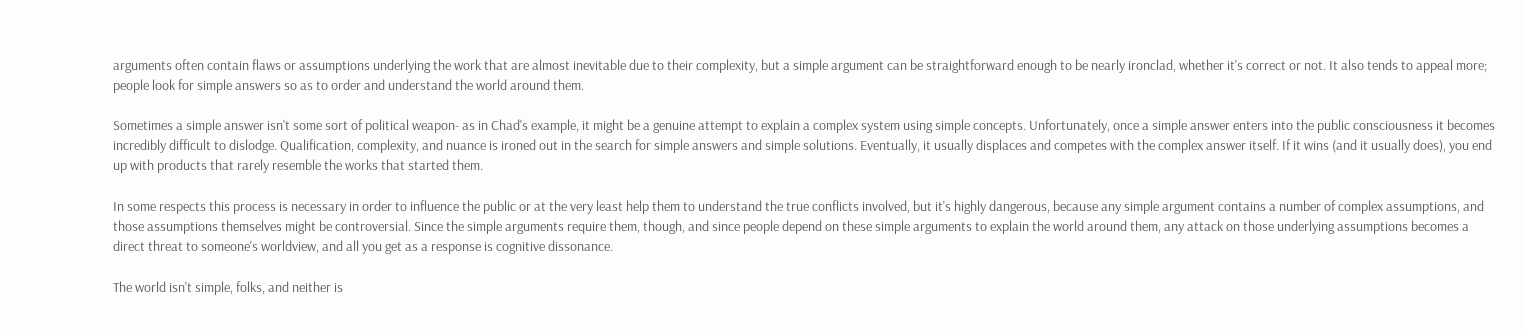arguments often contain flaws or assumptions underlying the work that are almost inevitable due to their complexity, but a simple argument can be straightforward enough to be nearly ironclad, whether it's correct or not. It also tends to appeal more; people look for simple answers so as to order and understand the world around them.

Sometimes a simple answer isn't some sort of political weapon- as in Chad's example, it might be a genuine attempt to explain a complex system using simple concepts. Unfortunately, once a simple answer enters into the public consciousness it becomes incredibly difficult to dislodge. Qualification, complexity, and nuance is ironed out in the search for simple answers and simple solutions. Eventually, it usually displaces and competes with the complex answer itself. If it wins (and it usually does), you end up with products that rarely resemble the works that started them.

In some respects this process is necessary in order to influence the public or at the very least help them to understand the true conflicts involved, but it's highly dangerous, because any simple argument contains a number of complex assumptions, and those assumptions themselves might be controversial. Since the simple arguments require them, though, and since people depend on these simple arguments to explain the world around them, any attack on those underlying assumptions becomes a direct threat to someone's worldview, and all you get as a response is cognitive dissonance.

The world isn't simple, folks, and neither is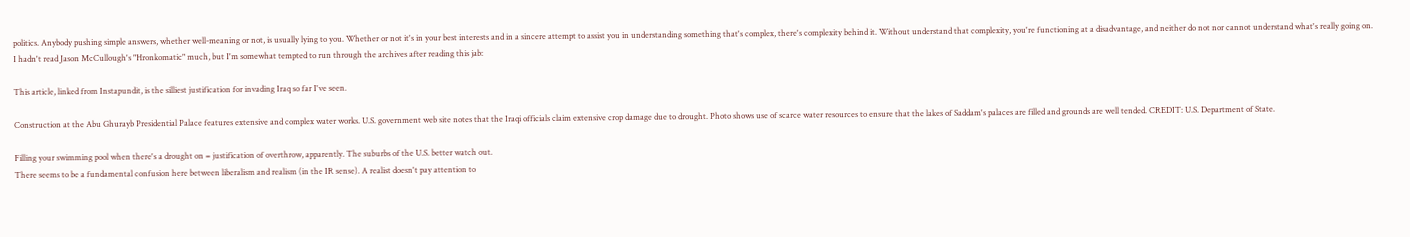politics. Anybody pushing simple answers, whether well-meaning or not, is usually lying to you. Whether or not it's in your best interests and in a sincere attempt to assist you in understanding something that's complex, there's complexity behind it. Without understand that complexity, you're functioning at a disadvantage, and neither do not nor cannot understand what's really going on.
I hadn't read Jason McCullough's "Hronkomatic" much, but I'm somewhat tempted to run through the archives after reading this jab:

This article, linked from Instapundit, is the silliest justification for invading Iraq so far I've seen.

Construction at the Abu Ghurayb Presidential Palace features extensive and complex water works. U.S. government web site notes that the Iraqi officials claim extensive crop damage due to drought. Photo shows use of scarce water resources to ensure that the lakes of Saddam's palaces are filled and grounds are well tended. CREDIT: U.S. Department of State.

Filling your swimming pool when there's a drought on = justification of overthrow, apparently. The suburbs of the U.S. better watch out.
There seems to be a fundamental confusion here between liberalism and realism (in the IR sense). A realist doesn't pay attention to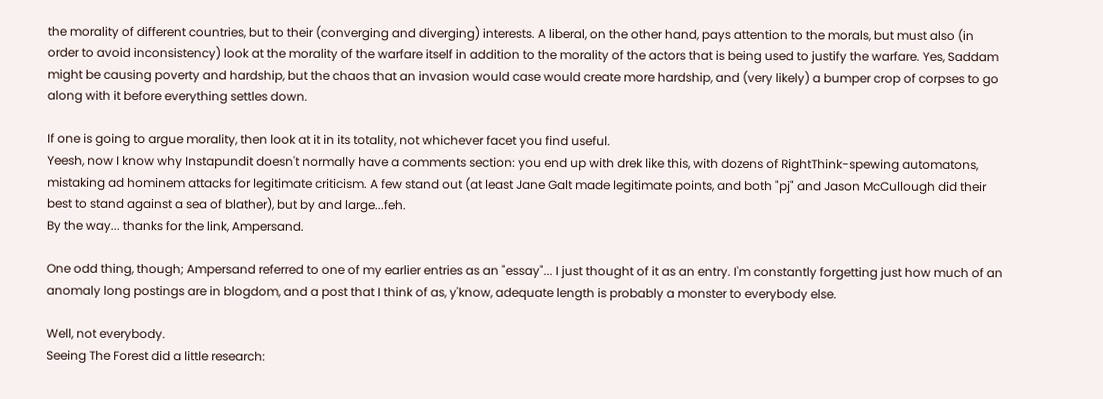the morality of different countries, but to their (converging and diverging) interests. A liberal, on the other hand, pays attention to the morals, but must also (in order to avoid inconsistency) look at the morality of the warfare itself in addition to the morality of the actors that is being used to justify the warfare. Yes, Saddam might be causing poverty and hardship, but the chaos that an invasion would case would create more hardship, and (very likely) a bumper crop of corpses to go along with it before everything settles down.

If one is going to argue morality, then look at it in its totality, not whichever facet you find useful.
Yeesh, now I know why Instapundit doesn't normally have a comments section: you end up with drek like this, with dozens of RightThink-spewing automatons, mistaking ad hominem attacks for legitimate criticism. A few stand out (at least Jane Galt made legitimate points, and both "pj" and Jason McCullough did their best to stand against a sea of blather), but by and large...feh.
By the way... thanks for the link, Ampersand.

One odd thing, though; Ampersand referred to one of my earlier entries as an "essay"... I just thought of it as an entry. I'm constantly forgetting just how much of an anomaly long postings are in blogdom, and a post that I think of as, y'know, adequate length is probably a monster to everybody else.

Well, not everybody.
Seeing The Forest did a little research: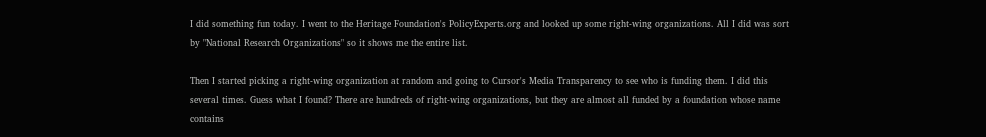I did something fun today. I went to the Heritage Foundation's PolicyExperts.org and looked up some right-wing organizations. All I did was sort by "National Research Organizations" so it shows me the entire list.

Then I started picking a right-wing organization at random and going to Cursor's Media Transparency to see who is funding them. I did this several times. Guess what I found? There are hundreds of right-wing organizations, but they are almost all funded by a foundation whose name contains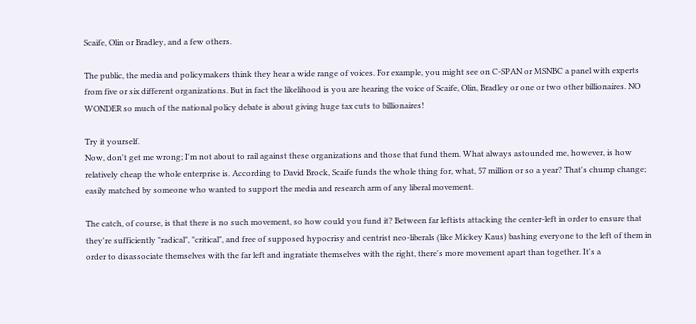Scaife, Olin or Bradley, and a few others.

The public, the media and policymakers think they hear a wide range of voices. For example, you might see on C-SPAN or MSNBC a panel with experts from five or six different organizations. But in fact the likelihood is you are hearing the voice of Scaife, Olin, Bradley or one or two other billionaires. NO WONDER so much of the national policy debate is about giving huge tax cuts to billionaires!

Try it yourself.
Now, don't get me wrong; I'm not about to rail against these organizations and those that fund them. What always astounded me, however, is how relatively cheap the whole enterprise is. According to David Brock, Scaife funds the whole thing for, what, 57 million or so a year? That's chump change; easily matched by someone who wanted to support the media and research arm of any liberal movement.

The catch, of course, is that there is no such movement, so how could you fund it? Between far leftists attacking the center-left in order to ensure that they're sufficiently "radical", "critical", and free of supposed hypocrisy and centrist neo-liberals (like Mickey Kaus) bashing everyone to the left of them in order to disassociate themselves with the far left and ingratiate themselves with the right, there's more movement apart than together. It's a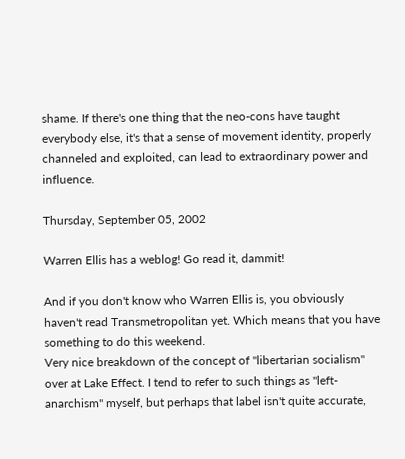shame. If there's one thing that the neo-cons have taught everybody else, it's that a sense of movement identity, properly channeled and exploited, can lead to extraordinary power and influence.

Thursday, September 05, 2002

Warren Ellis has a weblog! Go read it, dammit!

And if you don't know who Warren Ellis is, you obviously haven't read Transmetropolitan yet. Which means that you have something to do this weekend.
Very nice breakdown of the concept of "libertarian socialism" over at Lake Effect. I tend to refer to such things as "left-anarchism" myself, but perhaps that label isn't quite accurate,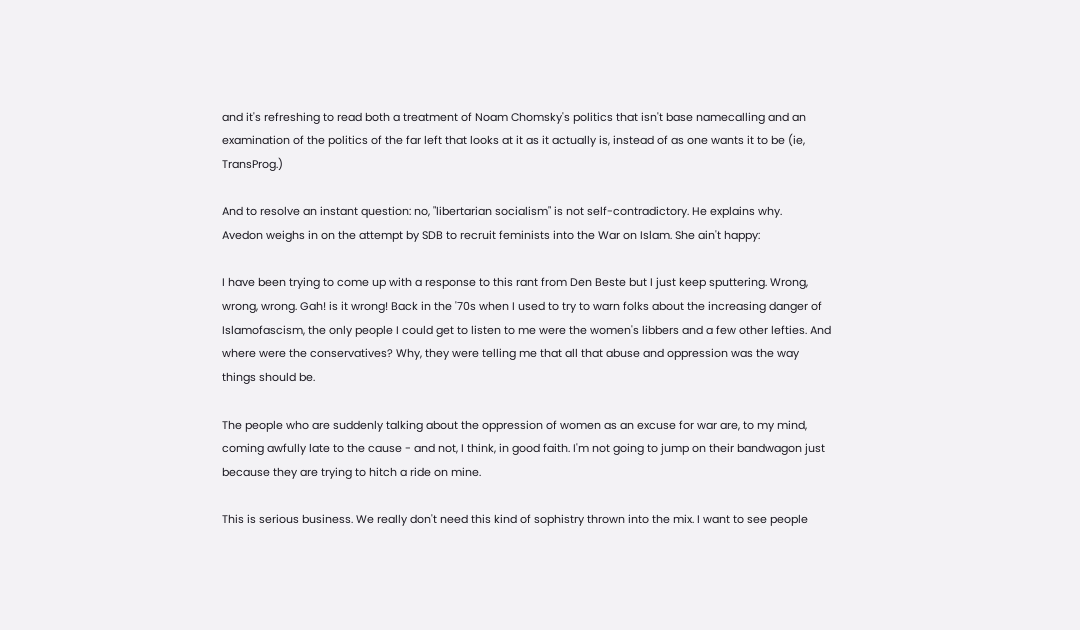and it's refreshing to read both a treatment of Noam Chomsky's politics that isn't base namecalling and an examination of the politics of the far left that looks at it as it actually is, instead of as one wants it to be (ie, TransProg.)

And to resolve an instant question: no, "libertarian socialism" is not self-contradictory. He explains why.
Avedon weighs in on the attempt by SDB to recruit feminists into the War on Islam. She ain't happy:

I have been trying to come up with a response to this rant from Den Beste but I just keep sputtering. Wrong, wrong, wrong. Gah! is it wrong! Back in the '70s when I used to try to warn folks about the increasing danger of Islamofascism, the only people I could get to listen to me were the women's libbers and a few other lefties. And where were the conservatives? Why, they were telling me that all that abuse and oppression was the way things should be.

The people who are suddenly talking about the oppression of women as an excuse for war are, to my mind, coming awfully late to the cause - and not, I think, in good faith. I'm not going to jump on their bandwagon just because they are trying to hitch a ride on mine.

This is serious business. We really don't need this kind of sophistry thrown into the mix. I want to see people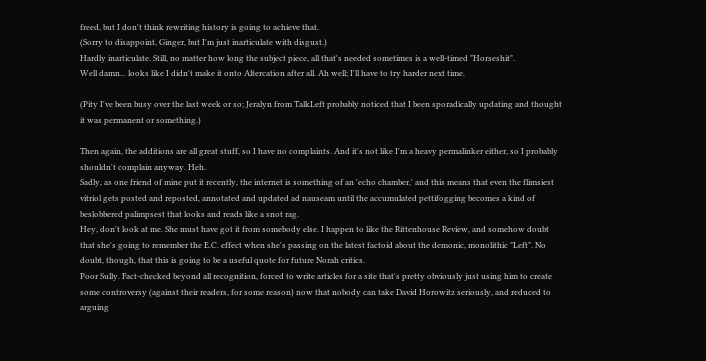freed, but I don't think rewriting history is going to achieve that.
(Sorry to disappoint, Ginger, but I'm just inarticulate with disgust.)
Hardly inarticulate. Still, no matter how long the subject piece, all that's needed sometimes is a well-timed "Horseshit".
Well damn... looks like I didn't make it onto Altercation after all. Ah well; I'll have to try harder next time.

(Pity I've been busy over the last week or so; Jeralyn from TalkLeft probably noticed that I been sporadically updating and thought it was permanent or something.)

Then again, the additions are all great stuff, so I have no complaints. And it's not like I'm a heavy permalinker either, so I probably shouldn't complain anyway. Heh.
Sadly, as one friend of mine put it recently, the internet is something of an 'echo chamber,' and this means that even the flimsiest vitriol gets posted and reposted, annotated and updated ad nauseam until the accumulated pettifogging becomes a kind of beslobbered palimpsest that looks and reads like a snot rag.
Hey, don't look at me. She must have got it from somebody else. I happen to like the Rittenhouse Review, and somehow doubt that she's going to remember the E.C. effect when she's passing on the latest factoid about the demonic, monolithic "Left". No doubt, though, that this is going to be a useful quote for future Norah critics.
Poor Sully. Fact-checked beyond all recognition, forced to write articles for a site that's pretty obviously just using him to create some controversy (against their readers, for some reason) now that nobody can take David Horowitz seriously, and reduced to arguing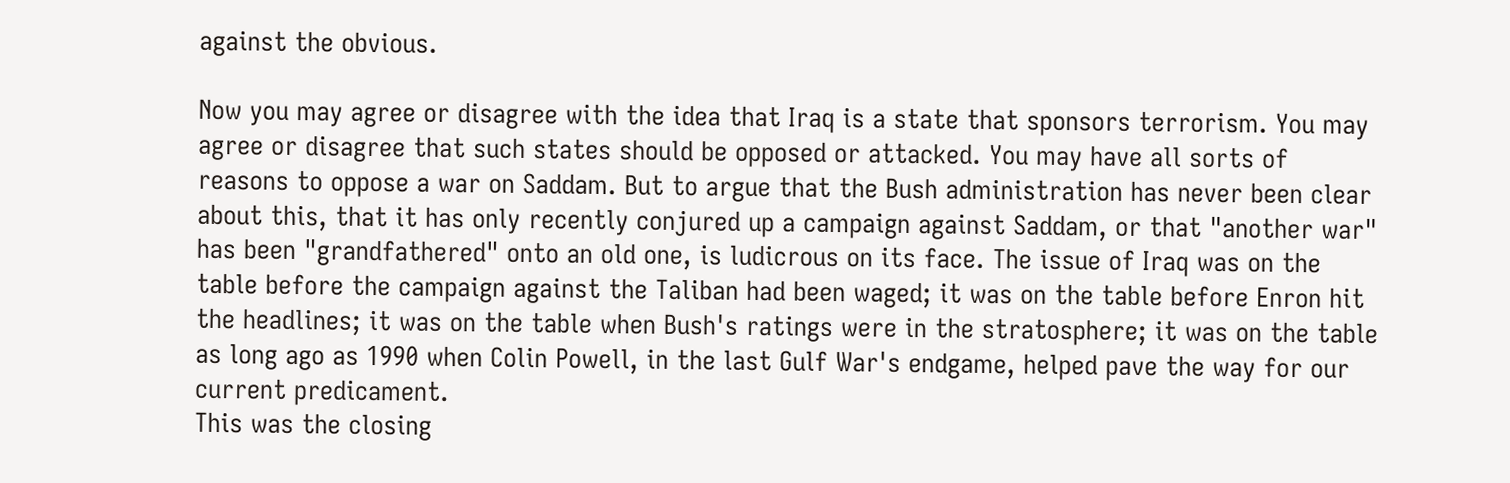against the obvious.

Now you may agree or disagree with the idea that Iraq is a state that sponsors terrorism. You may agree or disagree that such states should be opposed or attacked. You may have all sorts of reasons to oppose a war on Saddam. But to argue that the Bush administration has never been clear about this, that it has only recently conjured up a campaign against Saddam, or that "another war" has been "grandfathered" onto an old one, is ludicrous on its face. The issue of Iraq was on the table before the campaign against the Taliban had been waged; it was on the table before Enron hit the headlines; it was on the table when Bush's ratings were in the stratosphere; it was on the table as long ago as 1990 when Colin Powell, in the last Gulf War's endgame, helped pave the way for our current predicament.
This was the closing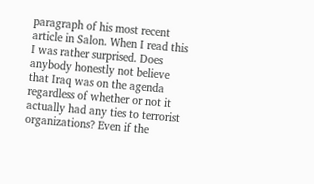paragraph of his most recent article in Salon. When I read this I was rather surprised. Does anybody honestly not believe that Iraq was on the agenda regardless of whether or not it actually had any ties to terrorist organizations? Even if the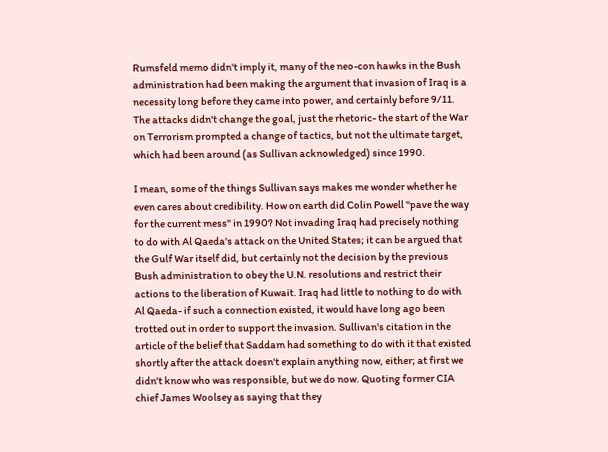Rumsfeld memo didn't imply it, many of the neo-con hawks in the Bush administration had been making the argument that invasion of Iraq is a necessity long before they came into power, and certainly before 9/11. The attacks didn't change the goal, just the rhetoric- the start of the War on Terrorism prompted a change of tactics, but not the ultimate target, which had been around (as Sullivan acknowledged) since 1990.

I mean, some of the things Sullivan says makes me wonder whether he even cares about credibility. How on earth did Colin Powell "pave the way for the current mess" in 1990? Not invading Iraq had precisely nothing to do with Al Qaeda's attack on the United States; it can be argued that the Gulf War itself did, but certainly not the decision by the previous Bush administration to obey the U.N. resolutions and restrict their actions to the liberation of Kuwait. Iraq had little to nothing to do with Al Qaeda- if such a connection existed, it would have long ago been trotted out in order to support the invasion. Sullivan's citation in the article of the belief that Saddam had something to do with it that existed shortly after the attack doesn't explain anything now, either; at first we didn't know who was responsible, but we do now. Quoting former CIA chief James Woolsey as saying that they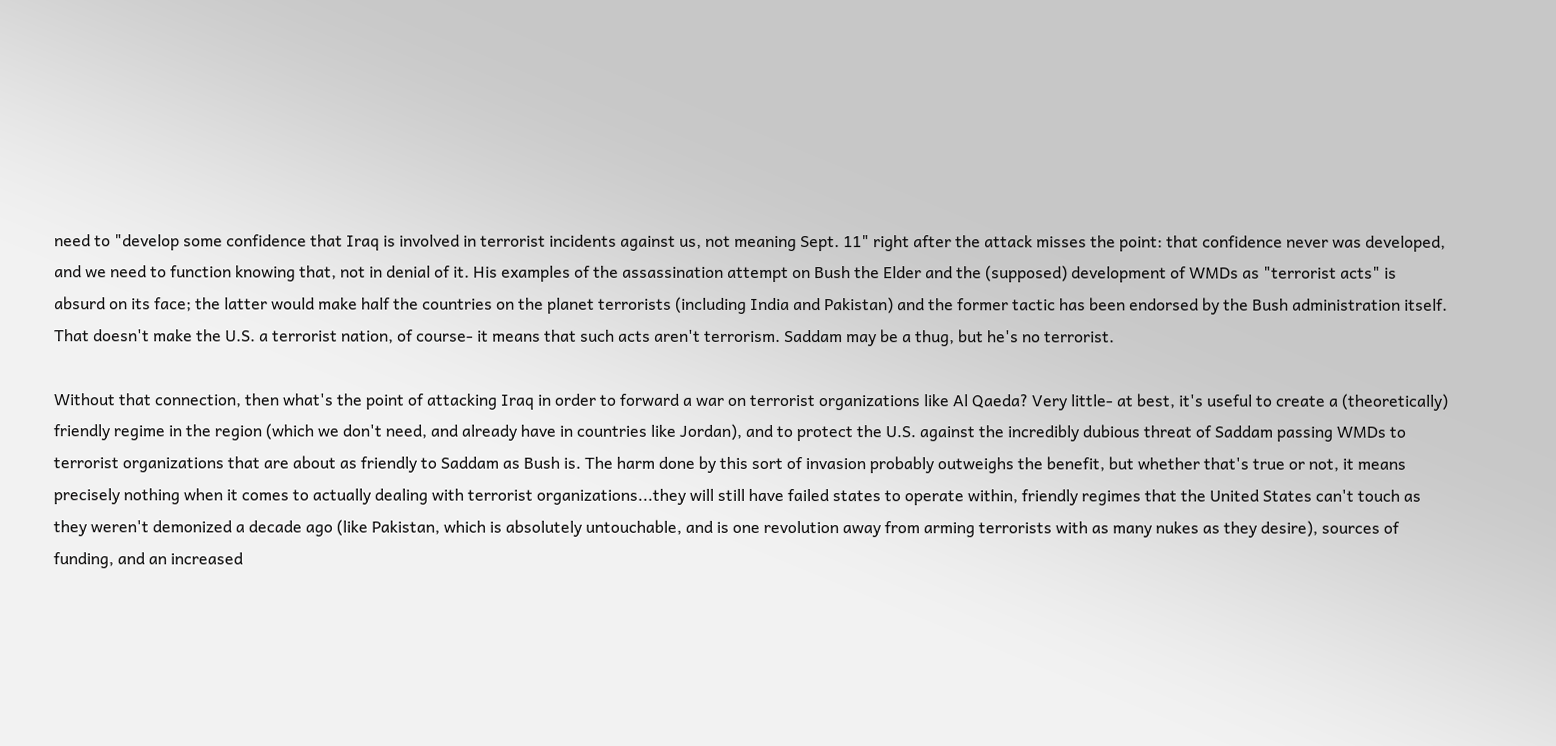need to "develop some confidence that Iraq is involved in terrorist incidents against us, not meaning Sept. 11" right after the attack misses the point: that confidence never was developed, and we need to function knowing that, not in denial of it. His examples of the assassination attempt on Bush the Elder and the (supposed) development of WMDs as "terrorist acts" is absurd on its face; the latter would make half the countries on the planet terrorists (including India and Pakistan) and the former tactic has been endorsed by the Bush administration itself. That doesn't make the U.S. a terrorist nation, of course- it means that such acts aren't terrorism. Saddam may be a thug, but he's no terrorist.

Without that connection, then what's the point of attacking Iraq in order to forward a war on terrorist organizations like Al Qaeda? Very little- at best, it's useful to create a (theoretically) friendly regime in the region (which we don't need, and already have in countries like Jordan), and to protect the U.S. against the incredibly dubious threat of Saddam passing WMDs to terrorist organizations that are about as friendly to Saddam as Bush is. The harm done by this sort of invasion probably outweighs the benefit, but whether that's true or not, it means precisely nothing when it comes to actually dealing with terrorist organizations...they will still have failed states to operate within, friendly regimes that the United States can't touch as they weren't demonized a decade ago (like Pakistan, which is absolutely untouchable, and is one revolution away from arming terrorists with as many nukes as they desire), sources of funding, and an increased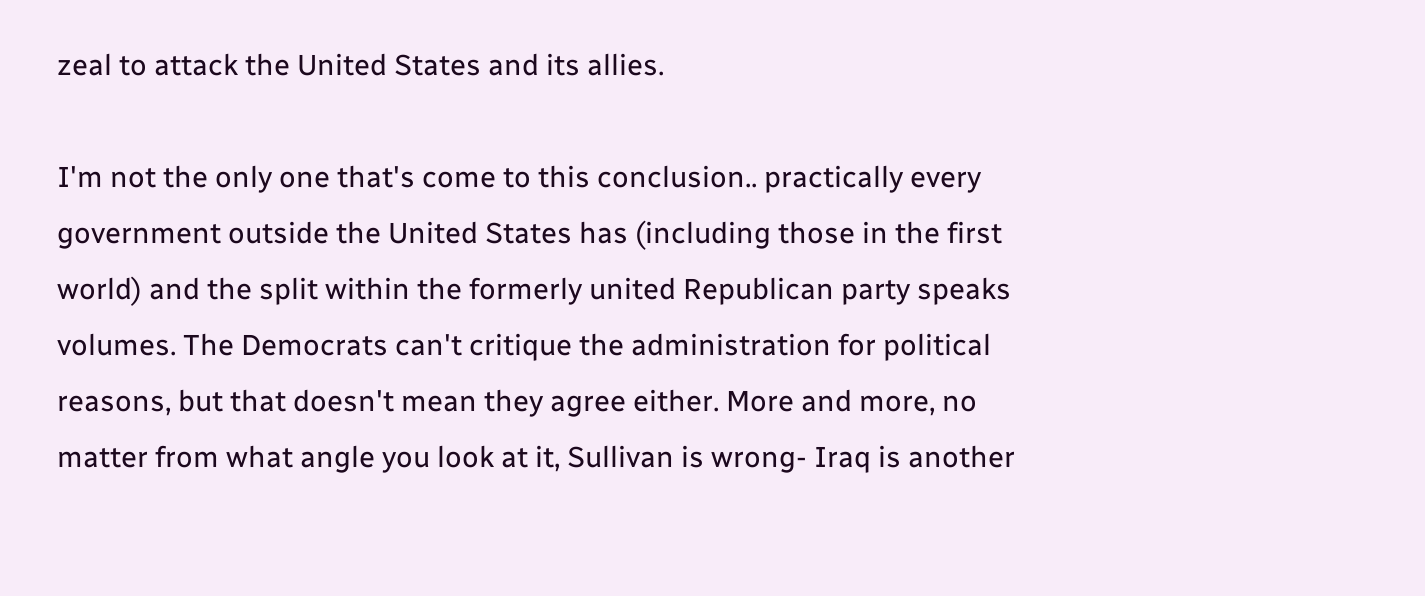zeal to attack the United States and its allies.

I'm not the only one that's come to this conclusion.. practically every government outside the United States has (including those in the first world) and the split within the formerly united Republican party speaks volumes. The Democrats can't critique the administration for political reasons, but that doesn't mean they agree either. More and more, no matter from what angle you look at it, Sullivan is wrong- Iraq is another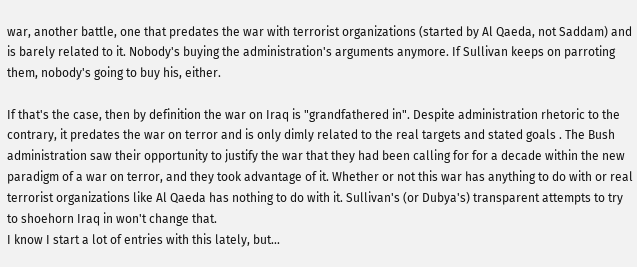war, another battle, one that predates the war with terrorist organizations (started by Al Qaeda, not Saddam) and is barely related to it. Nobody's buying the administration's arguments anymore. If Sullivan keeps on parroting them, nobody's going to buy his, either.

If that's the case, then by definition the war on Iraq is "grandfathered in". Despite administration rhetoric to the contrary, it predates the war on terror and is only dimly related to the real targets and stated goals . The Bush administration saw their opportunity to justify the war that they had been calling for for a decade within the new paradigm of a war on terror, and they took advantage of it. Whether or not this war has anything to do with or real terrorist organizations like Al Qaeda has nothing to do with it. Sullivan's (or Dubya's) transparent attempts to try to shoehorn Iraq in won't change that.
I know I start a lot of entries with this lately, but...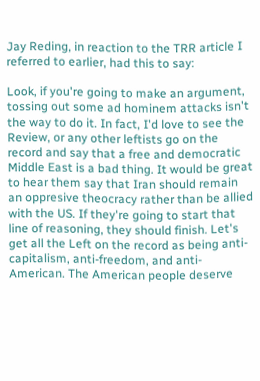Jay Reding, in reaction to the TRR article I referred to earlier, had this to say:

Look, if you're going to make an argument, tossing out some ad hominem attacks isn't the way to do it. In fact, I'd love to see the Review, or any other leftists go on the record and say that a free and democratic Middle East is a bad thing. It would be great to hear them say that Iran should remain an oppresive theocracy rather than be allied with the US. If they're going to start that line of reasoning, they should finish. Let's get all the Left on the record as being anti-capitalism, anti-freedom, and anti-American. The American people deserve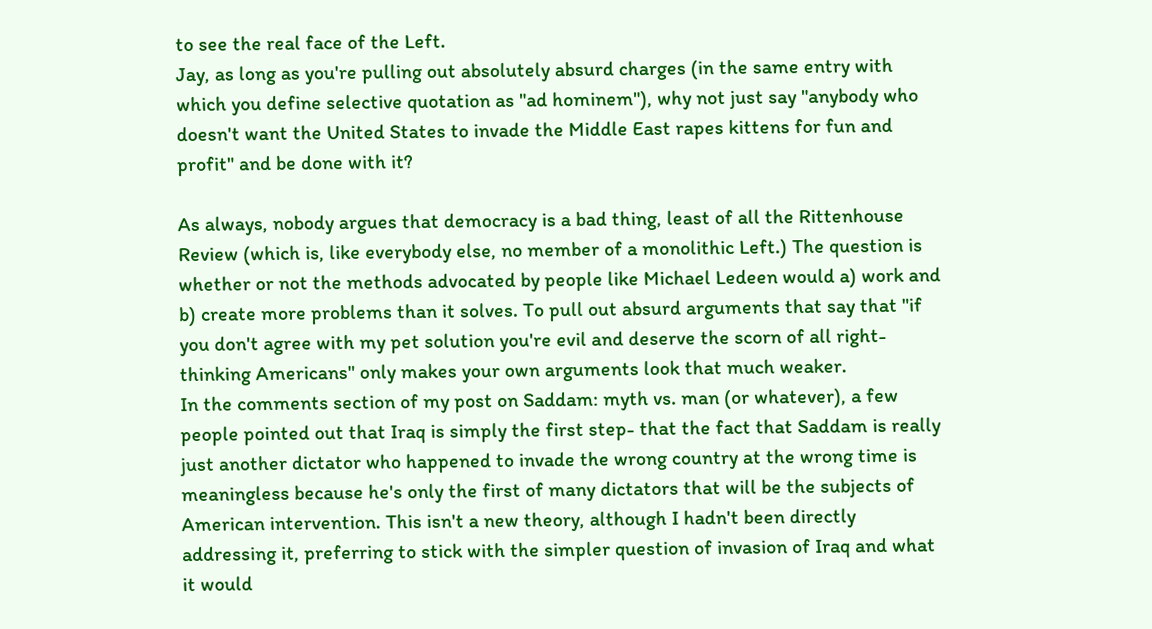to see the real face of the Left.
Jay, as long as you're pulling out absolutely absurd charges (in the same entry with which you define selective quotation as "ad hominem"), why not just say "anybody who doesn't want the United States to invade the Middle East rapes kittens for fun and profit" and be done with it?

As always, nobody argues that democracy is a bad thing, least of all the Rittenhouse Review (which is, like everybody else, no member of a monolithic Left.) The question is whether or not the methods advocated by people like Michael Ledeen would a) work and b) create more problems than it solves. To pull out absurd arguments that say that "if you don't agree with my pet solution you're evil and deserve the scorn of all right-thinking Americans" only makes your own arguments look that much weaker.
In the comments section of my post on Saddam: myth vs. man (or whatever), a few people pointed out that Iraq is simply the first step- that the fact that Saddam is really just another dictator who happened to invade the wrong country at the wrong time is meaningless because he's only the first of many dictators that will be the subjects of American intervention. This isn't a new theory, although I hadn't been directly addressing it, preferring to stick with the simpler question of invasion of Iraq and what it would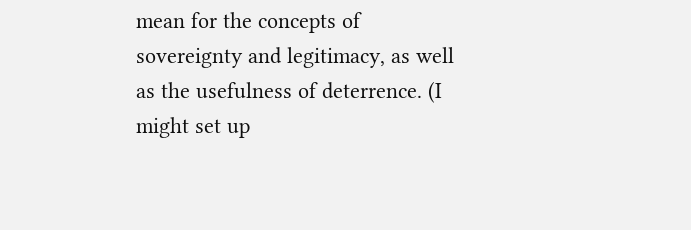mean for the concepts of sovereignty and legitimacy, as well as the usefulness of deterrence. (I might set up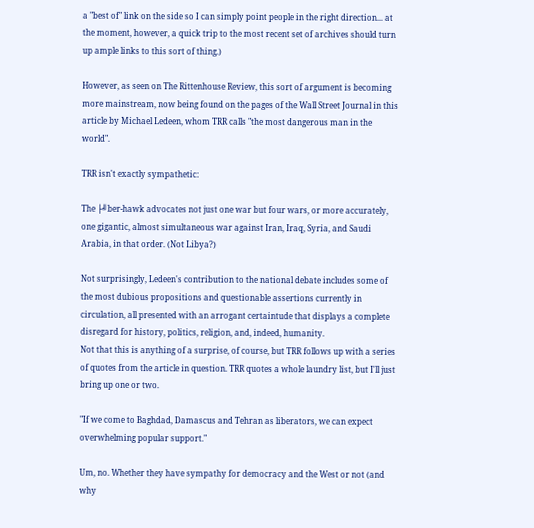a "best of" link on the side so I can simply point people in the right direction... at the moment, however, a quick trip to the most recent set of archives should turn up ample links to this sort of thing.)

However, as seen on The Rittenhouse Review, this sort of argument is becoming more mainstream, now being found on the pages of the Wall Street Journal in this article by Michael Ledeen, whom TRR calls "the most dangerous man in the world".

TRR isn't exactly sympathetic:

The ├╝ber-hawk advocates not just one war but four wars, or more accurately, one gigantic, almost simultaneous war against Iran, Iraq, Syria, and Saudi Arabia, in that order. (Not Libya?)

Not surprisingly, Ledeen's contribution to the national debate includes some of the most dubious propositions and questionable assertions currently in circulation, all presented with an arrogant certaintude that displays a complete disregard for history, politics, religion, and, indeed, humanity.
Not that this is anything of a surprise, of course, but TRR follows up with a series of quotes from the article in question. TRR quotes a whole laundry list, but I'll just bring up one or two.

"If we come to Baghdad, Damascus and Tehran as liberators, we can expect overwhelming popular support."

Um, no. Whether they have sympathy for democracy and the West or not (and why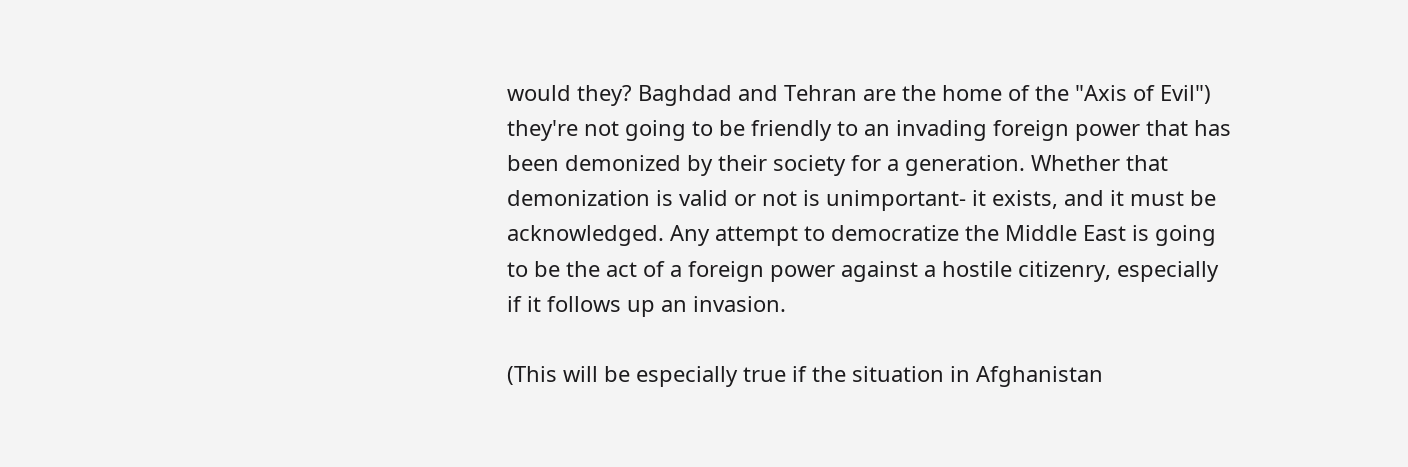would they? Baghdad and Tehran are the home of the "Axis of Evil") they're not going to be friendly to an invading foreign power that has been demonized by their society for a generation. Whether that demonization is valid or not is unimportant- it exists, and it must be acknowledged. Any attempt to democratize the Middle East is going to be the act of a foreign power against a hostile citizenry, especially if it follows up an invasion.

(This will be especially true if the situation in Afghanistan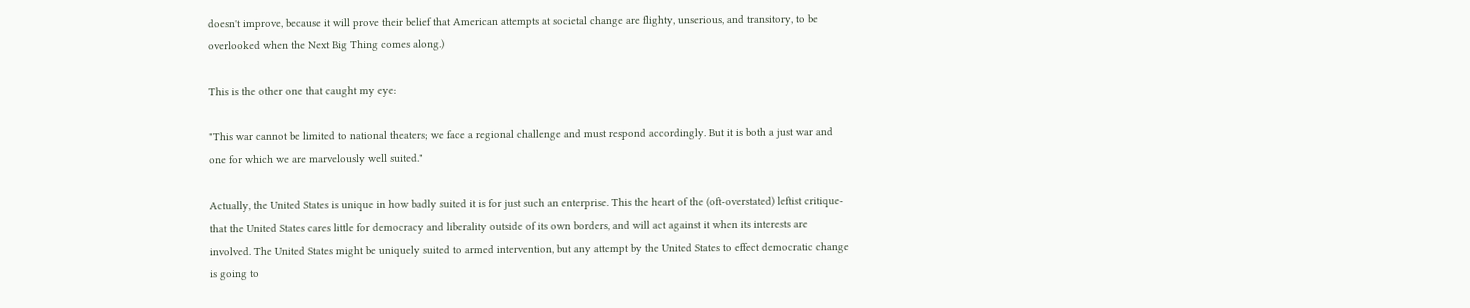doesn't improve, because it will prove their belief that American attempts at societal change are flighty, unserious, and transitory, to be overlooked when the Next Big Thing comes along.)

This is the other one that caught my eye:

"This war cannot be limited to national theaters; we face a regional challenge and must respond accordingly. But it is both a just war and one for which we are marvelously well suited."

Actually, the United States is unique in how badly suited it is for just such an enterprise. This the heart of the (oft-overstated) leftist critique- that the United States cares little for democracy and liberality outside of its own borders, and will act against it when its interests are involved. The United States might be uniquely suited to armed intervention, but any attempt by the United States to effect democratic change is going to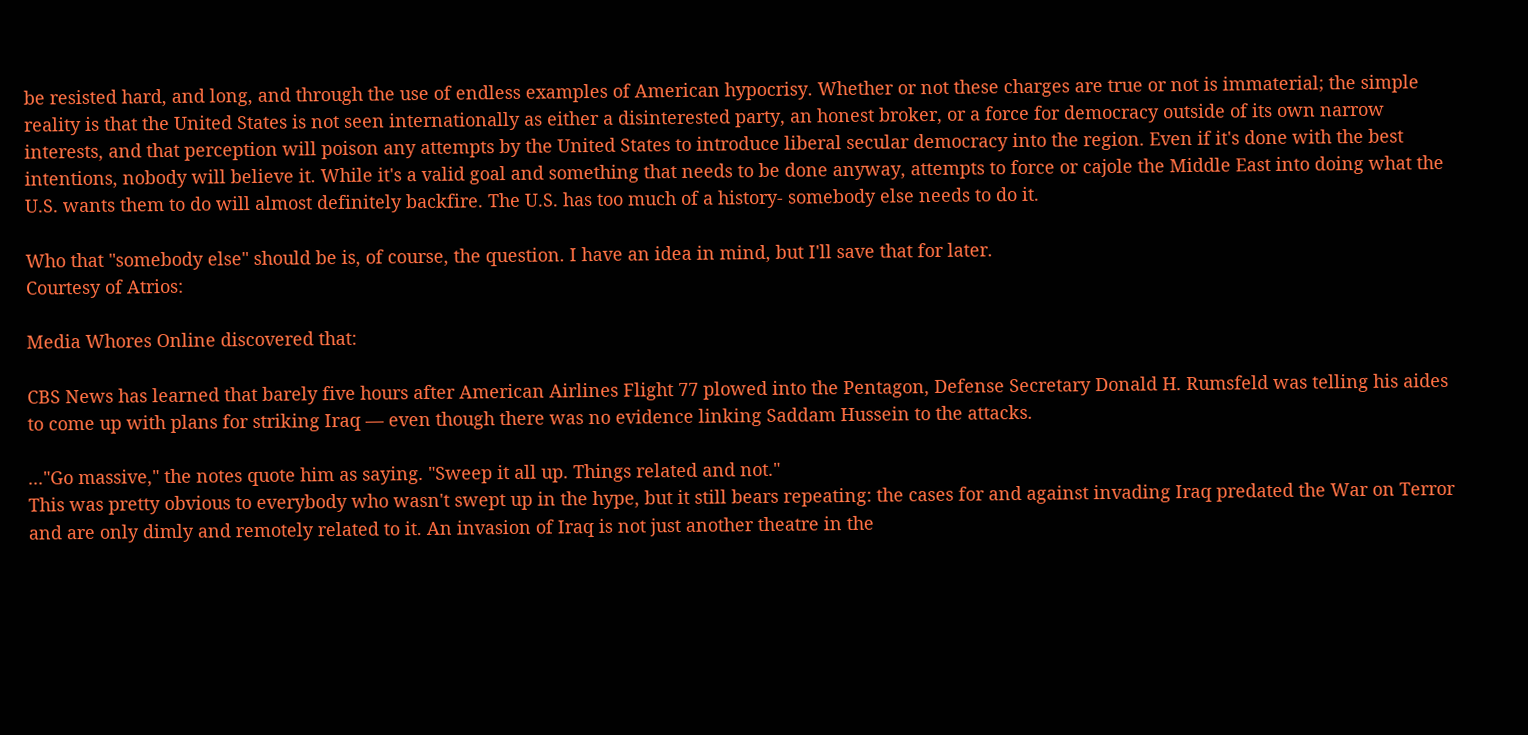be resisted hard, and long, and through the use of endless examples of American hypocrisy. Whether or not these charges are true or not is immaterial; the simple reality is that the United States is not seen internationally as either a disinterested party, an honest broker, or a force for democracy outside of its own narrow interests, and that perception will poison any attempts by the United States to introduce liberal secular democracy into the region. Even if it's done with the best intentions, nobody will believe it. While it's a valid goal and something that needs to be done anyway, attempts to force or cajole the Middle East into doing what the U.S. wants them to do will almost definitely backfire. The U.S. has too much of a history- somebody else needs to do it.

Who that "somebody else" should be is, of course, the question. I have an idea in mind, but I'll save that for later.
Courtesy of Atrios:

Media Whores Online discovered that:

CBS News has learned that barely five hours after American Airlines Flight 77 plowed into the Pentagon, Defense Secretary Donald H. Rumsfeld was telling his aides to come up with plans for striking Iraq — even though there was no evidence linking Saddam Hussein to the attacks.

..."Go massive," the notes quote him as saying. "Sweep it all up. Things related and not."
This was pretty obvious to everybody who wasn't swept up in the hype, but it still bears repeating: the cases for and against invading Iraq predated the War on Terror and are only dimly and remotely related to it. An invasion of Iraq is not just another theatre in the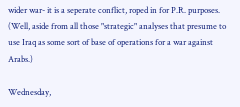wider war- it is a seperate conflict, roped in for P.R. purposes. (Well, aside from all those "strategic" analyses that presume to use Iraq as some sort of base of operations for a war against Arabs.)

Wednesday,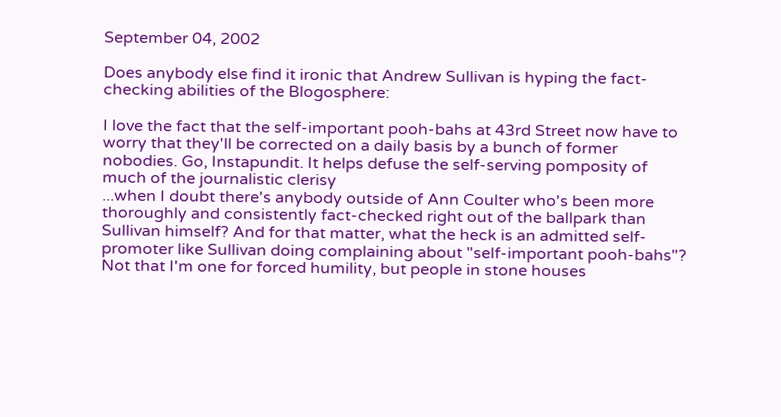September 04, 2002

Does anybody else find it ironic that Andrew Sullivan is hyping the fact-checking abilities of the Blogosphere:

I love the fact that the self-important pooh-bahs at 43rd Street now have to worry that they'll be corrected on a daily basis by a bunch of former nobodies. Go, Instapundit. It helps defuse the self-serving pomposity of much of the journalistic clerisy
...when I doubt there's anybody outside of Ann Coulter who's been more thoroughly and consistently fact-checked right out of the ballpark than Sullivan himself? And for that matter, what the heck is an admitted self-promoter like Sullivan doing complaining about "self-important pooh-bahs"? Not that I'm one for forced humility, but people in stone houses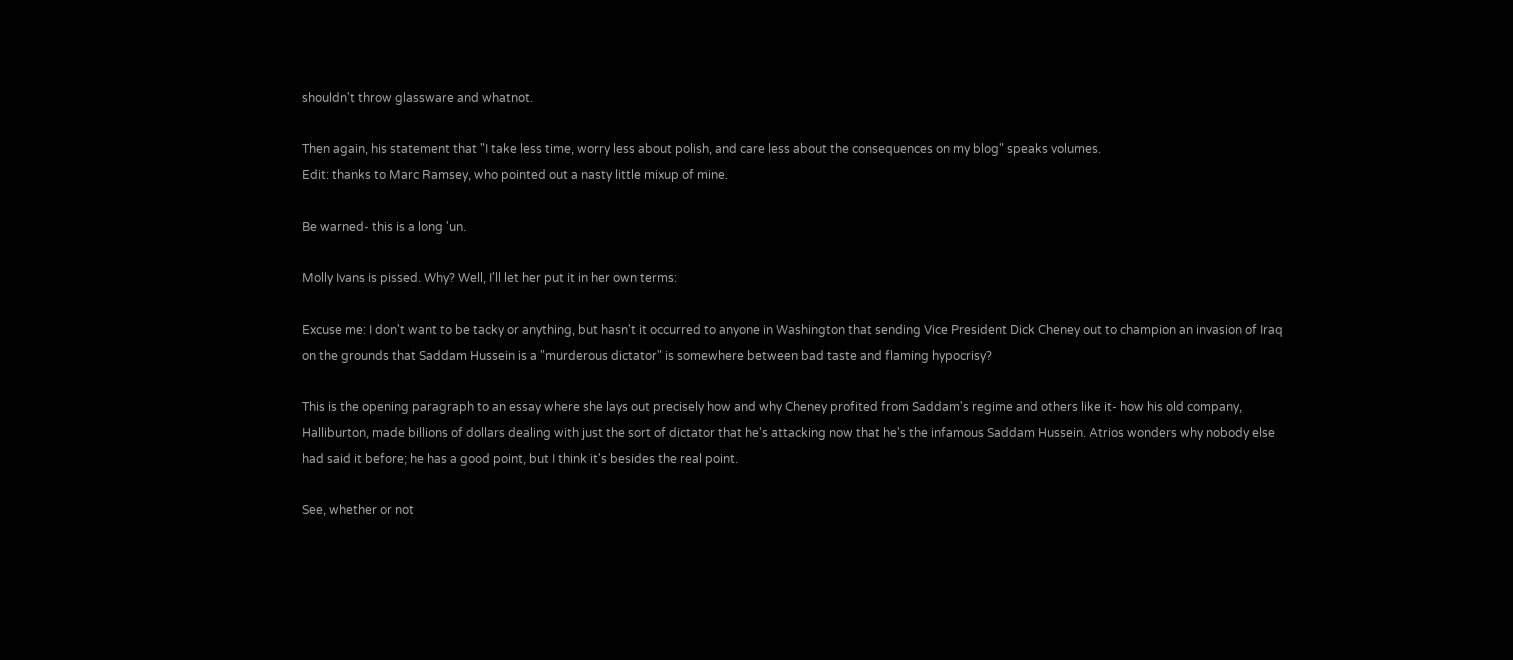shouldn't throw glassware and whatnot.

Then again, his statement that "I take less time, worry less about polish, and care less about the consequences on my blog" speaks volumes.
Edit: thanks to Marc Ramsey, who pointed out a nasty little mixup of mine.

Be warned- this is a long 'un.

Molly Ivans is pissed. Why? Well, I'll let her put it in her own terms:

Excuse me: I don't want to be tacky or anything, but hasn't it occurred to anyone in Washington that sending Vice President Dick Cheney out to champion an invasion of Iraq on the grounds that Saddam Hussein is a "murderous dictator" is somewhere between bad taste and flaming hypocrisy?

This is the opening paragraph to an essay where she lays out precisely how and why Cheney profited from Saddam's regime and others like it- how his old company, Halliburton, made billions of dollars dealing with just the sort of dictator that he's attacking now that he's the infamous Saddam Hussein. Atrios wonders why nobody else had said it before; he has a good point, but I think it's besides the real point.

See, whether or not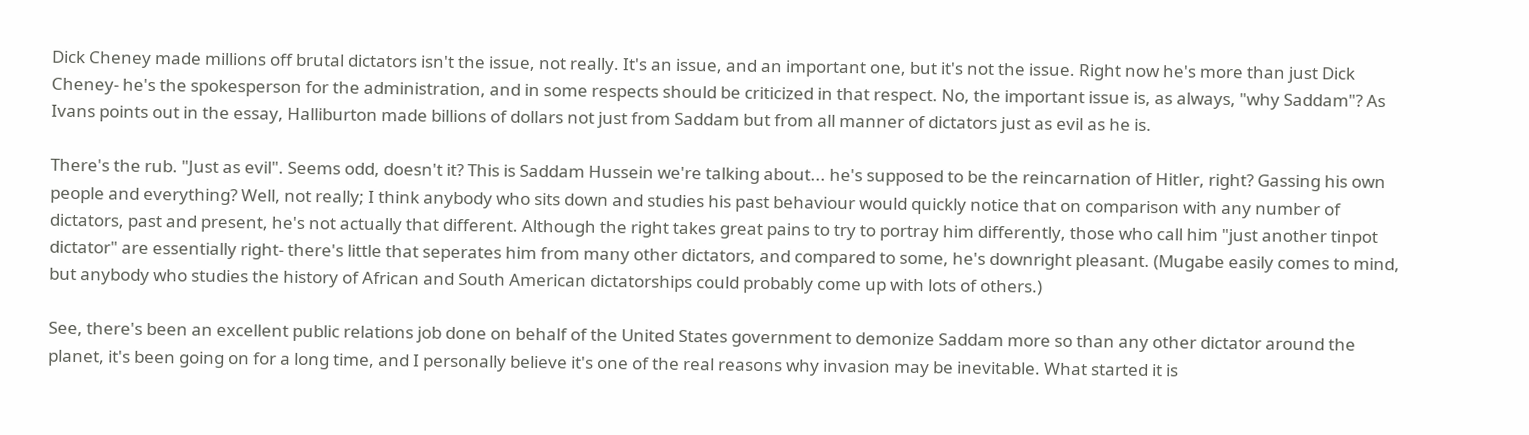Dick Cheney made millions off brutal dictators isn't the issue, not really. It's an issue, and an important one, but it's not the issue. Right now he's more than just Dick Cheney- he's the spokesperson for the administration, and in some respects should be criticized in that respect. No, the important issue is, as always, "why Saddam"? As Ivans points out in the essay, Halliburton made billions of dollars not just from Saddam but from all manner of dictators just as evil as he is.

There's the rub. "Just as evil". Seems odd, doesn't it? This is Saddam Hussein we're talking about... he's supposed to be the reincarnation of Hitler, right? Gassing his own people and everything? Well, not really; I think anybody who sits down and studies his past behaviour would quickly notice that on comparison with any number of dictators, past and present, he's not actually that different. Although the right takes great pains to try to portray him differently, those who call him "just another tinpot dictator" are essentially right- there's little that seperates him from many other dictators, and compared to some, he's downright pleasant. (Mugabe easily comes to mind, but anybody who studies the history of African and South American dictatorships could probably come up with lots of others.)

See, there's been an excellent public relations job done on behalf of the United States government to demonize Saddam more so than any other dictator around the planet, it's been going on for a long time, and I personally believe it's one of the real reasons why invasion may be inevitable. What started it is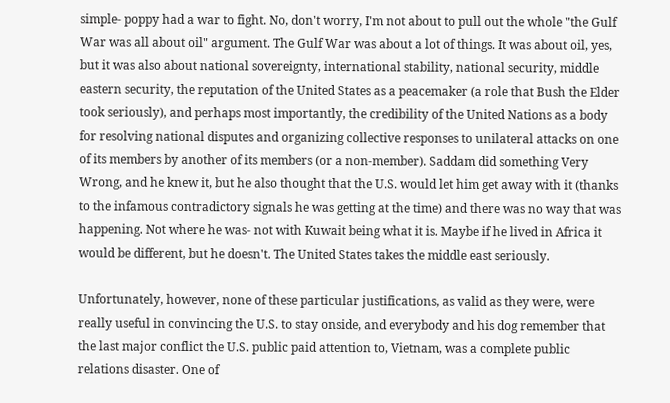simple- poppy had a war to fight. No, don't worry, I'm not about to pull out the whole "the Gulf War was all about oil" argument. The Gulf War was about a lot of things. It was about oil, yes, but it was also about national sovereignty, international stability, national security, middle eastern security, the reputation of the United States as a peacemaker (a role that Bush the Elder took seriously), and perhaps most importantly, the credibility of the United Nations as a body for resolving national disputes and organizing collective responses to unilateral attacks on one of its members by another of its members (or a non-member). Saddam did something Very Wrong, and he knew it, but he also thought that the U.S. would let him get away with it (thanks to the infamous contradictory signals he was getting at the time) and there was no way that was happening. Not where he was- not with Kuwait being what it is. Maybe if he lived in Africa it would be different, but he doesn't. The United States takes the middle east seriously.

Unfortunately, however, none of these particular justifications, as valid as they were, were really useful in convincing the U.S. to stay onside, and everybody and his dog remember that the last major conflict the U.S. public paid attention to, Vietnam, was a complete public relations disaster. One of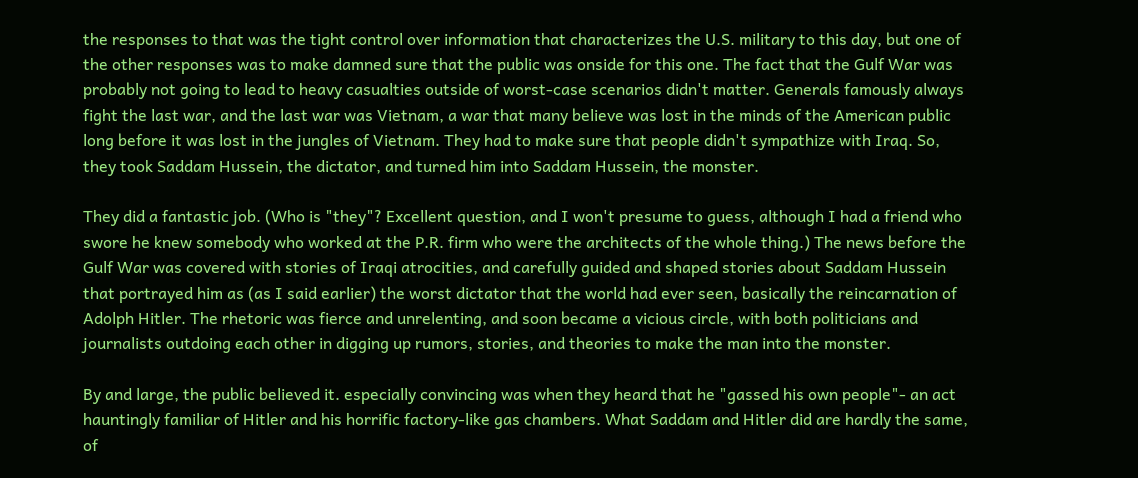the responses to that was the tight control over information that characterizes the U.S. military to this day, but one of the other responses was to make damned sure that the public was onside for this one. The fact that the Gulf War was probably not going to lead to heavy casualties outside of worst-case scenarios didn't matter. Generals famously always fight the last war, and the last war was Vietnam, a war that many believe was lost in the minds of the American public long before it was lost in the jungles of Vietnam. They had to make sure that people didn't sympathize with Iraq. So, they took Saddam Hussein, the dictator, and turned him into Saddam Hussein, the monster.

They did a fantastic job. (Who is "they"? Excellent question, and I won't presume to guess, although I had a friend who swore he knew somebody who worked at the P.R. firm who were the architects of the whole thing.) The news before the Gulf War was covered with stories of Iraqi atrocities, and carefully guided and shaped stories about Saddam Hussein that portrayed him as (as I said earlier) the worst dictator that the world had ever seen, basically the reincarnation of Adolph Hitler. The rhetoric was fierce and unrelenting, and soon became a vicious circle, with both politicians and journalists outdoing each other in digging up rumors, stories, and theories to make the man into the monster.

By and large, the public believed it. especially convincing was when they heard that he "gassed his own people"- an act hauntingly familiar of Hitler and his horrific factory-like gas chambers. What Saddam and Hitler did are hardly the same, of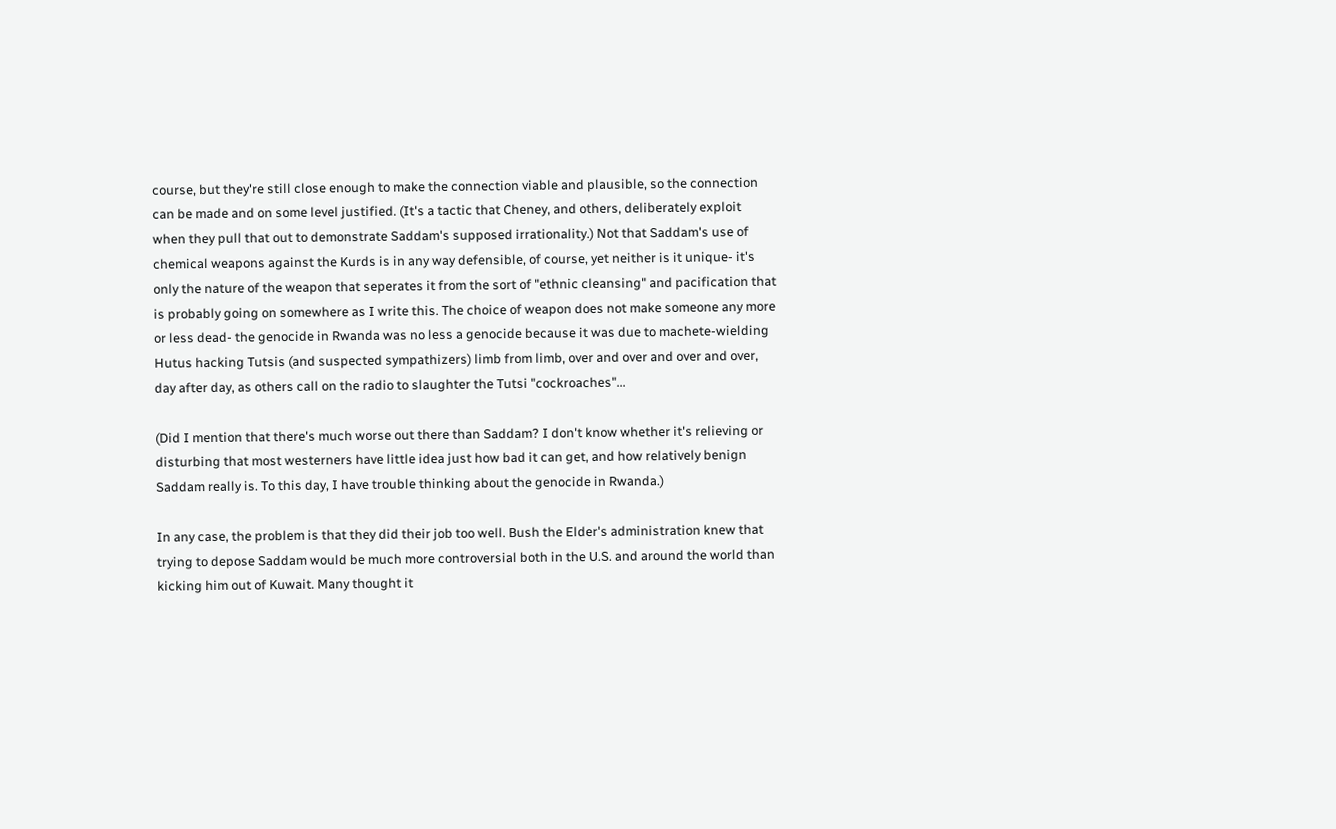course, but they're still close enough to make the connection viable and plausible, so the connection can be made and on some level justified. (It's a tactic that Cheney, and others, deliberately exploit when they pull that out to demonstrate Saddam's supposed irrationality.) Not that Saddam's use of chemical weapons against the Kurds is in any way defensible, of course, yet neither is it unique- it's only the nature of the weapon that seperates it from the sort of "ethnic cleansing" and pacification that is probably going on somewhere as I write this. The choice of weapon does not make someone any more or less dead- the genocide in Rwanda was no less a genocide because it was due to machete-wielding Hutus hacking Tutsis (and suspected sympathizers) limb from limb, over and over and over and over, day after day, as others call on the radio to slaughter the Tutsi "cockroaches"...

(Did I mention that there's much worse out there than Saddam? I don't know whether it's relieving or disturbing that most westerners have little idea just how bad it can get, and how relatively benign Saddam really is. To this day, I have trouble thinking about the genocide in Rwanda.)

In any case, the problem is that they did their job too well. Bush the Elder's administration knew that trying to depose Saddam would be much more controversial both in the U.S. and around the world than kicking him out of Kuwait. Many thought it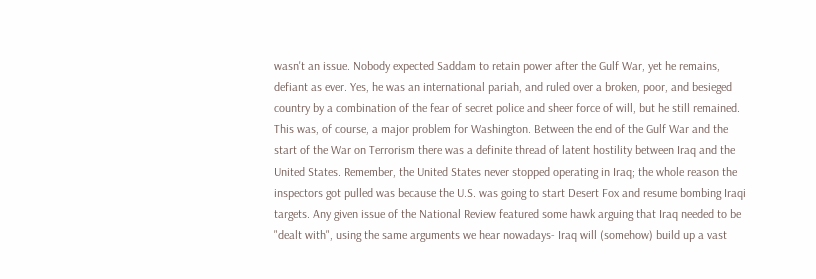wasn't an issue. Nobody expected Saddam to retain power after the Gulf War, yet he remains, defiant as ever. Yes, he was an international pariah, and ruled over a broken, poor, and besieged country by a combination of the fear of secret police and sheer force of will, but he still remained. This was, of course, a major problem for Washington. Between the end of the Gulf War and the start of the War on Terrorism there was a definite thread of latent hostility between Iraq and the United States. Remember, the United States never stopped operating in Iraq; the whole reason the inspectors got pulled was because the U.S. was going to start Desert Fox and resume bombing Iraqi targets. Any given issue of the National Review featured some hawk arguing that Iraq needed to be "dealt with", using the same arguments we hear nowadays- Iraq will (somehow) build up a vast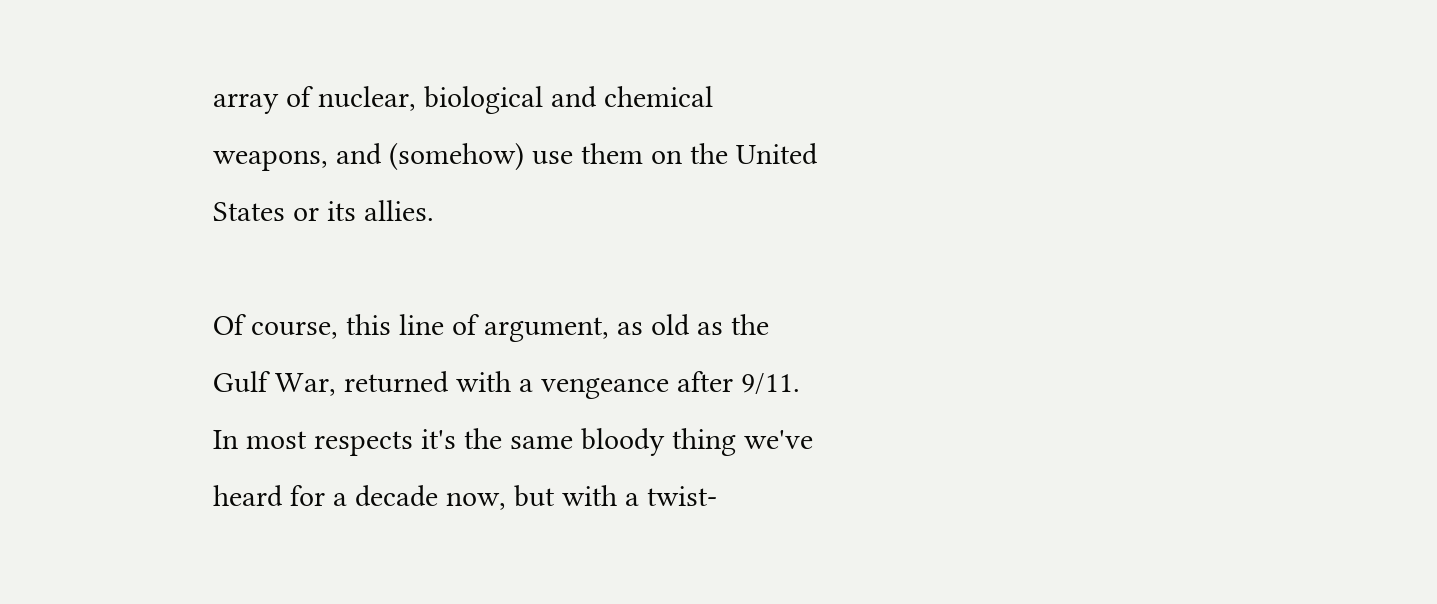array of nuclear, biological and chemical weapons, and (somehow) use them on the United States or its allies.

Of course, this line of argument, as old as the Gulf War, returned with a vengeance after 9/11. In most respects it's the same bloody thing we've heard for a decade now, but with a twist-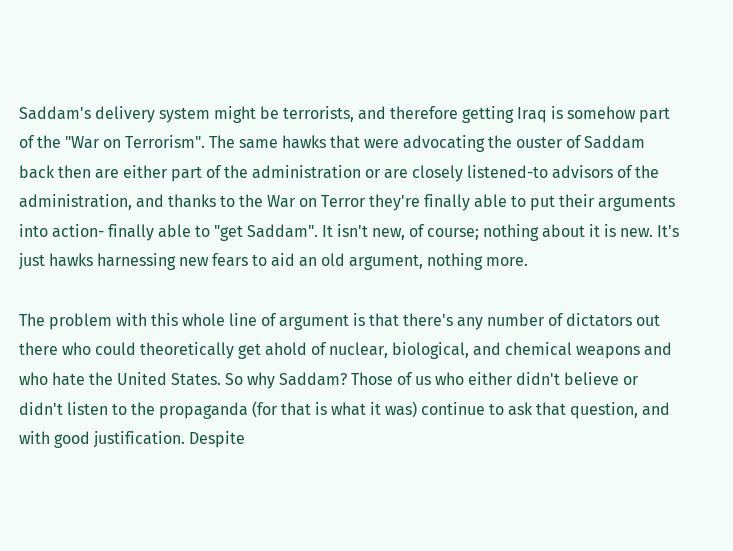Saddam's delivery system might be terrorists, and therefore getting Iraq is somehow part of the "War on Terrorism". The same hawks that were advocating the ouster of Saddam back then are either part of the administration or are closely listened-to advisors of the administration, and thanks to the War on Terror they're finally able to put their arguments into action- finally able to "get Saddam". It isn't new, of course; nothing about it is new. It's just hawks harnessing new fears to aid an old argument, nothing more.

The problem with this whole line of argument is that there's any number of dictators out there who could theoretically get ahold of nuclear, biological, and chemical weapons and who hate the United States. So why Saddam? Those of us who either didn't believe or didn't listen to the propaganda (for that is what it was) continue to ask that question, and with good justification. Despite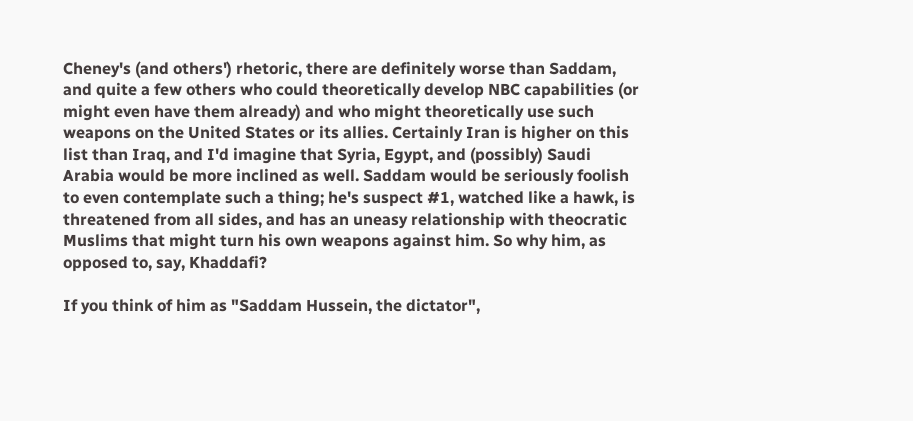Cheney's (and others') rhetoric, there are definitely worse than Saddam, and quite a few others who could theoretically develop NBC capabilities (or might even have them already) and who might theoretically use such weapons on the United States or its allies. Certainly Iran is higher on this list than Iraq, and I'd imagine that Syria, Egypt, and (possibly) Saudi Arabia would be more inclined as well. Saddam would be seriously foolish to even contemplate such a thing; he's suspect #1, watched like a hawk, is threatened from all sides, and has an uneasy relationship with theocratic Muslims that might turn his own weapons against him. So why him, as opposed to, say, Khaddafi?

If you think of him as "Saddam Hussein, the dictator",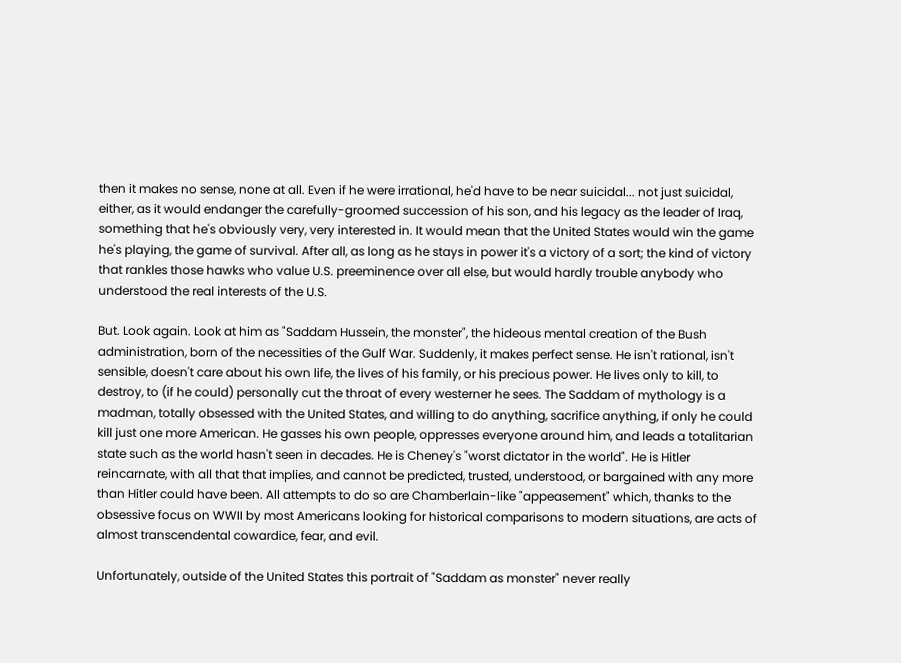then it makes no sense, none at all. Even if he were irrational, he'd have to be near suicidal... not just suicidal, either, as it would endanger the carefully-groomed succession of his son, and his legacy as the leader of Iraq, something that he's obviously very, very interested in. It would mean that the United States would win the game he's playing, the game of survival. After all, as long as he stays in power it's a victory of a sort; the kind of victory that rankles those hawks who value U.S. preeminence over all else, but would hardly trouble anybody who understood the real interests of the U.S.

But. Look again. Look at him as "Saddam Hussein, the monster", the hideous mental creation of the Bush administration, born of the necessities of the Gulf War. Suddenly, it makes perfect sense. He isn't rational, isn't sensible, doesn't care about his own life, the lives of his family, or his precious power. He lives only to kill, to destroy, to (if he could) personally cut the throat of every westerner he sees. The Saddam of mythology is a madman, totally obsessed with the United States, and willing to do anything, sacrifice anything, if only he could kill just one more American. He gasses his own people, oppresses everyone around him, and leads a totalitarian state such as the world hasn't seen in decades. He is Cheney's "worst dictator in the world". He is Hitler reincarnate, with all that that implies, and cannot be predicted, trusted, understood, or bargained with any more than Hitler could have been. All attempts to do so are Chamberlain-like "appeasement" which, thanks to the obsessive focus on WWII by most Americans looking for historical comparisons to modern situations, are acts of almost transcendental cowardice, fear, and evil.

Unfortunately, outside of the United States this portrait of "Saddam as monster" never really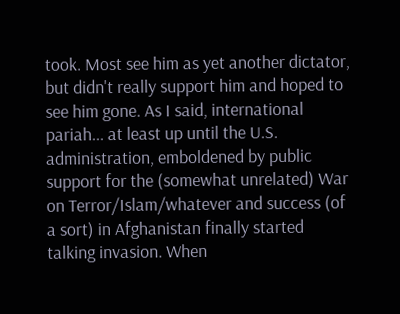took. Most see him as yet another dictator, but didn't really support him and hoped to see him gone. As I said, international pariah... at least up until the U.S. administration, emboldened by public support for the (somewhat unrelated) War on Terror/Islam/whatever and success (of a sort) in Afghanistan finally started talking invasion. When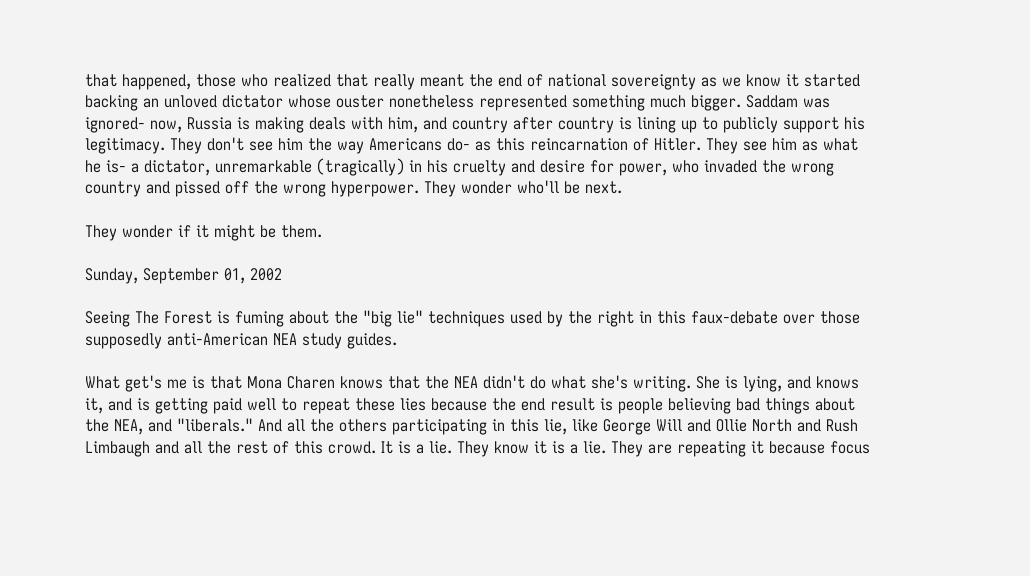that happened, those who realized that really meant the end of national sovereignty as we know it started backing an unloved dictator whose ouster nonetheless represented something much bigger. Saddam was ignored- now, Russia is making deals with him, and country after country is lining up to publicly support his legitimacy. They don't see him the way Americans do- as this reincarnation of Hitler. They see him as what he is- a dictator, unremarkable (tragically) in his cruelty and desire for power, who invaded the wrong country and pissed off the wrong hyperpower. They wonder who'll be next.

They wonder if it might be them.

Sunday, September 01, 2002

Seeing The Forest is fuming about the "big lie" techniques used by the right in this faux-debate over those supposedly anti-American NEA study guides.

What get's me is that Mona Charen knows that the NEA didn't do what she's writing. She is lying, and knows it, and is getting paid well to repeat these lies because the end result is people believing bad things about the NEA, and "liberals." And all the others participating in this lie, like George Will and Ollie North and Rush Limbaugh and all the rest of this crowd. It is a lie. They know it is a lie. They are repeating it because focus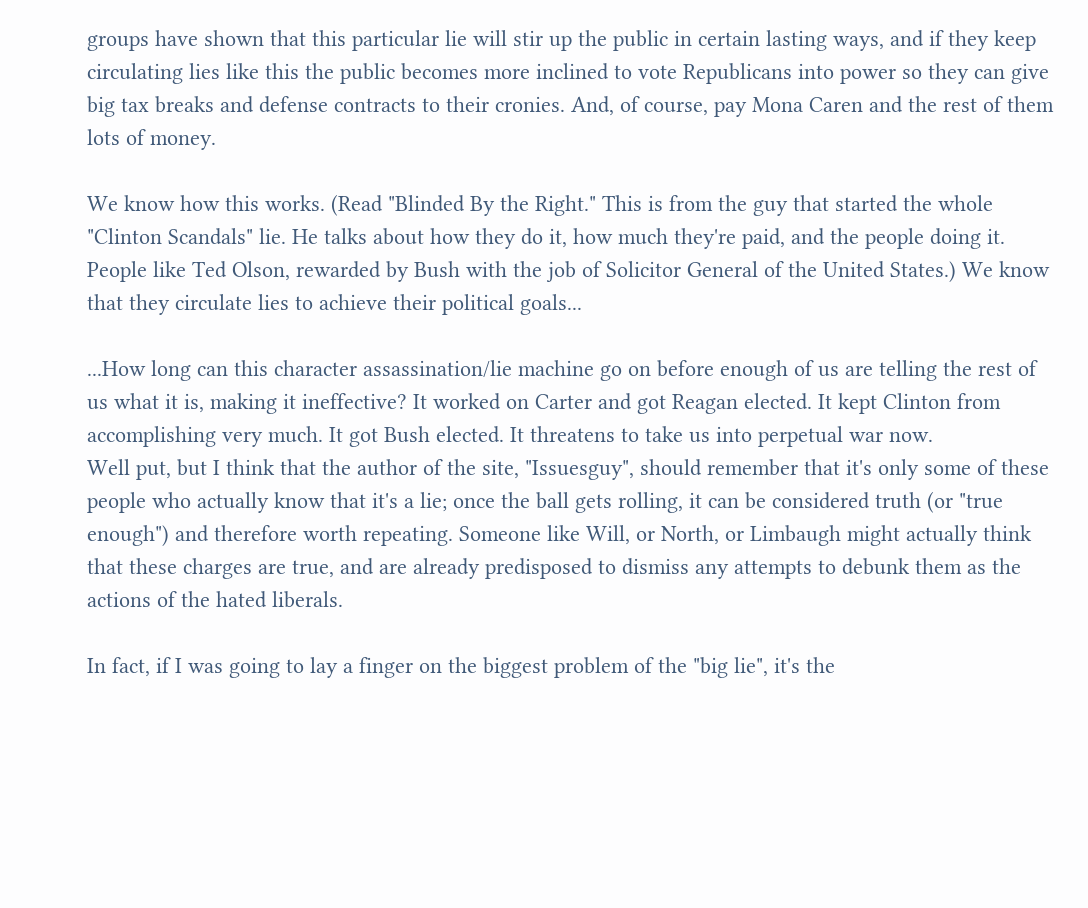groups have shown that this particular lie will stir up the public in certain lasting ways, and if they keep circulating lies like this the public becomes more inclined to vote Republicans into power so they can give big tax breaks and defense contracts to their cronies. And, of course, pay Mona Caren and the rest of them lots of money.

We know how this works. (Read "Blinded By the Right." This is from the guy that started the whole "Clinton Scandals" lie. He talks about how they do it, how much they're paid, and the people doing it. People like Ted Olson, rewarded by Bush with the job of Solicitor General of the United States.) We know that they circulate lies to achieve their political goals...

...How long can this character assassination/lie machine go on before enough of us are telling the rest of us what it is, making it ineffective? It worked on Carter and got Reagan elected. It kept Clinton from accomplishing very much. It got Bush elected. It threatens to take us into perpetual war now.
Well put, but I think that the author of the site, "Issuesguy", should remember that it's only some of these people who actually know that it's a lie; once the ball gets rolling, it can be considered truth (or "true enough") and therefore worth repeating. Someone like Will, or North, or Limbaugh might actually think that these charges are true, and are already predisposed to dismiss any attempts to debunk them as the actions of the hated liberals.

In fact, if I was going to lay a finger on the biggest problem of the "big lie", it's the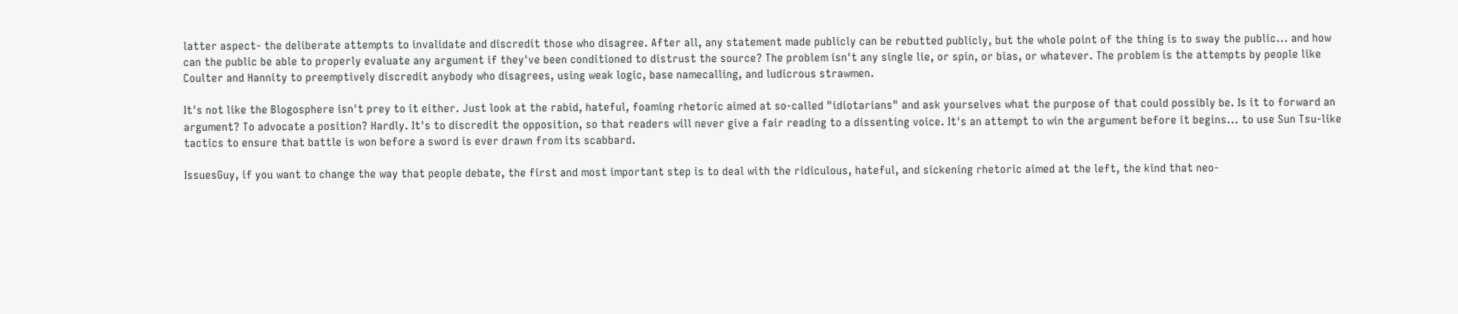latter aspect- the deliberate attempts to invalidate and discredit those who disagree. After all, any statement made publicly can be rebutted publicly, but the whole point of the thing is to sway the public... and how can the public be able to properly evaluate any argument if they've been conditioned to distrust the source? The problem isn't any single lie, or spin, or bias, or whatever. The problem is the attempts by people like Coulter and Hannity to preemptively discredit anybody who disagrees, using weak logic, base namecalling, and ludicrous strawmen.

It's not like the Blogosphere isn't prey to it either. Just look at the rabid, hateful, foaming rhetoric aimed at so-called "idiotarians" and ask yourselves what the purpose of that could possibly be. Is it to forward an argument? To advocate a position? Hardly. It's to discredit the opposition, so that readers will never give a fair reading to a dissenting voice. It's an attempt to win the argument before it begins... to use Sun Tsu-like tactics to ensure that battle is won before a sword is ever drawn from its scabbard.

IssuesGuy, if you want to change the way that people debate, the first and most important step is to deal with the ridiculous, hateful, and sickening rhetoric aimed at the left, the kind that neo-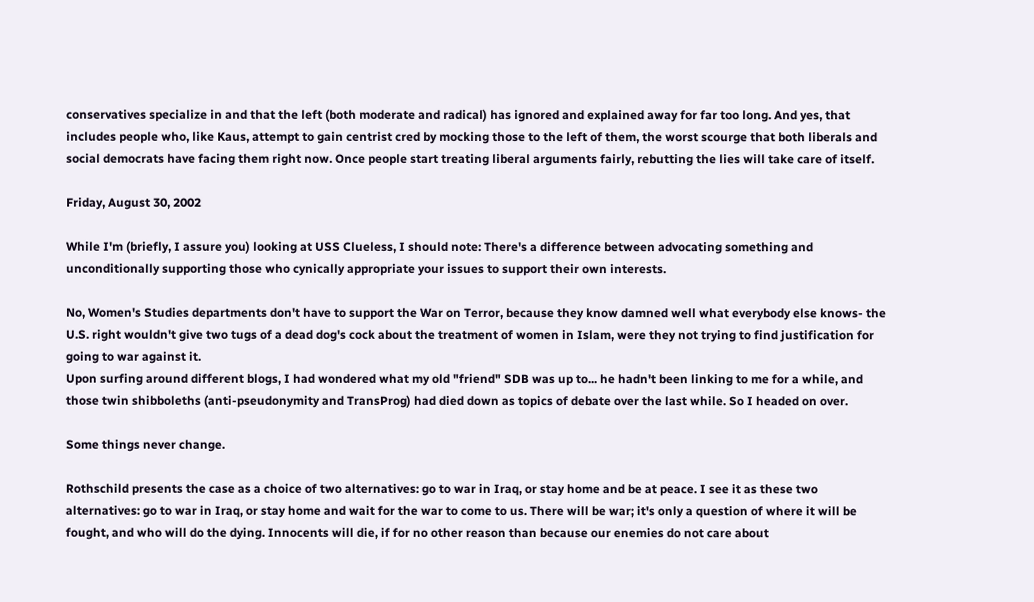conservatives specialize in and that the left (both moderate and radical) has ignored and explained away for far too long. And yes, that includes people who, like Kaus, attempt to gain centrist cred by mocking those to the left of them, the worst scourge that both liberals and social democrats have facing them right now. Once people start treating liberal arguments fairly, rebutting the lies will take care of itself.

Friday, August 30, 2002

While I'm (briefly, I assure you) looking at USS Clueless, I should note: There's a difference between advocating something and unconditionally supporting those who cynically appropriate your issues to support their own interests.

No, Women's Studies departments don't have to support the War on Terror, because they know damned well what everybody else knows- the U.S. right wouldn't give two tugs of a dead dog's cock about the treatment of women in Islam, were they not trying to find justification for going to war against it.
Upon surfing around different blogs, I had wondered what my old "friend" SDB was up to... he hadn't been linking to me for a while, and those twin shibboleths (anti-pseudonymity and TransProg) had died down as topics of debate over the last while. So I headed on over.

Some things never change.

Rothschild presents the case as a choice of two alternatives: go to war in Iraq, or stay home and be at peace. I see it as these two alternatives: go to war in Iraq, or stay home and wait for the war to come to us. There will be war; it's only a question of where it will be fought, and who will do the dying. Innocents will die, if for no other reason than because our enemies do not care about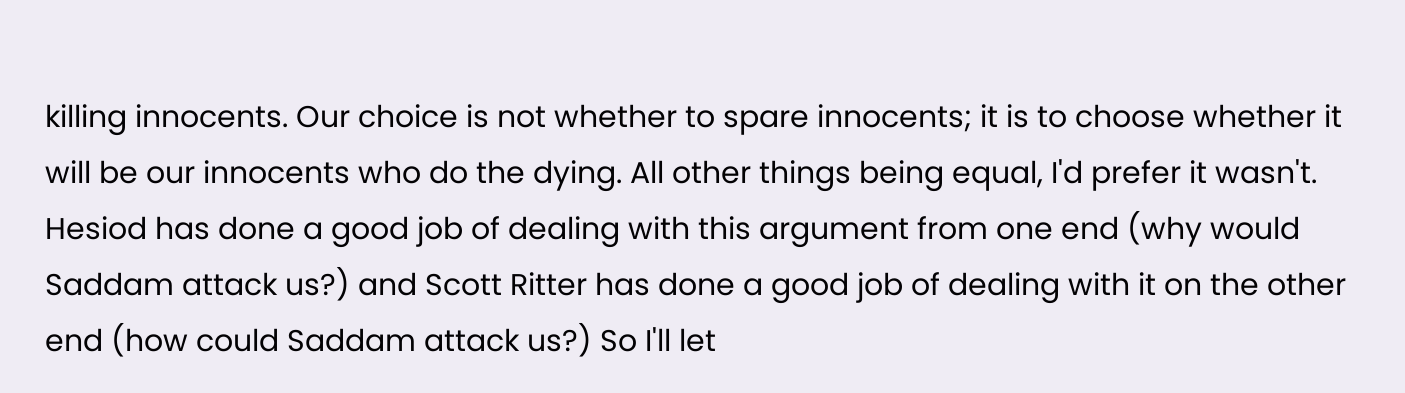killing innocents. Our choice is not whether to spare innocents; it is to choose whether it will be our innocents who do the dying. All other things being equal, I'd prefer it wasn't.
Hesiod has done a good job of dealing with this argument from one end (why would Saddam attack us?) and Scott Ritter has done a good job of dealing with it on the other end (how could Saddam attack us?) So I'll let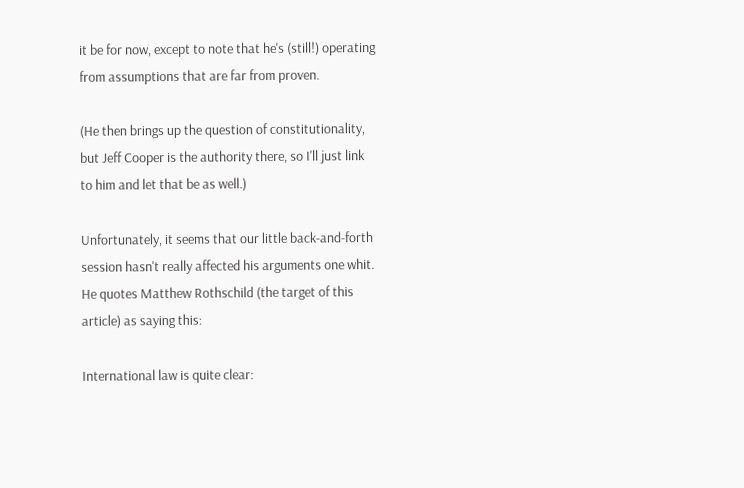it be for now, except to note that he's (still!) operating from assumptions that are far from proven.

(He then brings up the question of constitutionality, but Jeff Cooper is the authority there, so I'll just link to him and let that be as well.)

Unfortunately, it seems that our little back-and-forth session hasn't really affected his arguments one whit. He quotes Matthew Rothschild (the target of this article) as saying this:

International law is quite clear: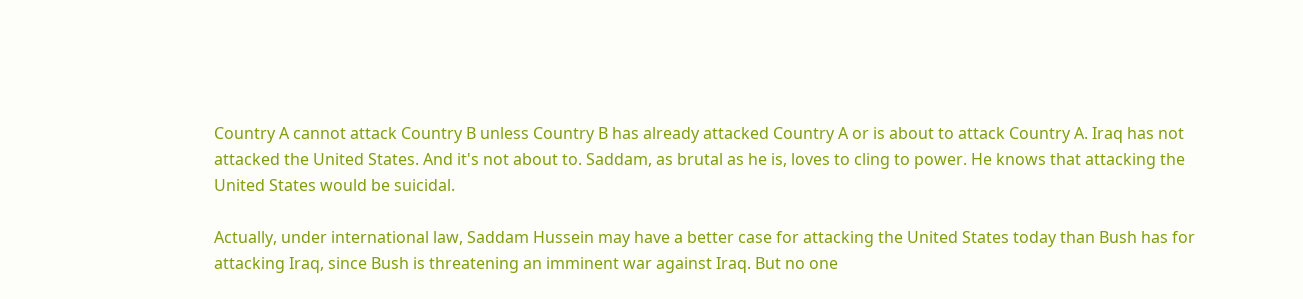Country A cannot attack Country B unless Country B has already attacked Country A or is about to attack Country A. Iraq has not attacked the United States. And it's not about to. Saddam, as brutal as he is, loves to cling to power. He knows that attacking the United States would be suicidal.

Actually, under international law, Saddam Hussein may have a better case for attacking the United States today than Bush has for attacking Iraq, since Bush is threatening an imminent war against Iraq. But no one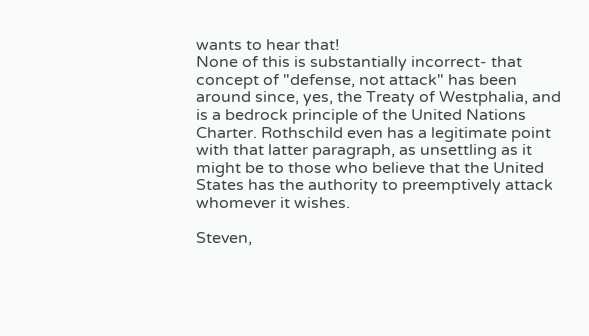wants to hear that!
None of this is substantially incorrect- that concept of "defense, not attack" has been around since, yes, the Treaty of Westphalia, and is a bedrock principle of the United Nations Charter. Rothschild even has a legitimate point with that latter paragraph, as unsettling as it might be to those who believe that the United States has the authority to preemptively attack whomever it wishes.

Steven,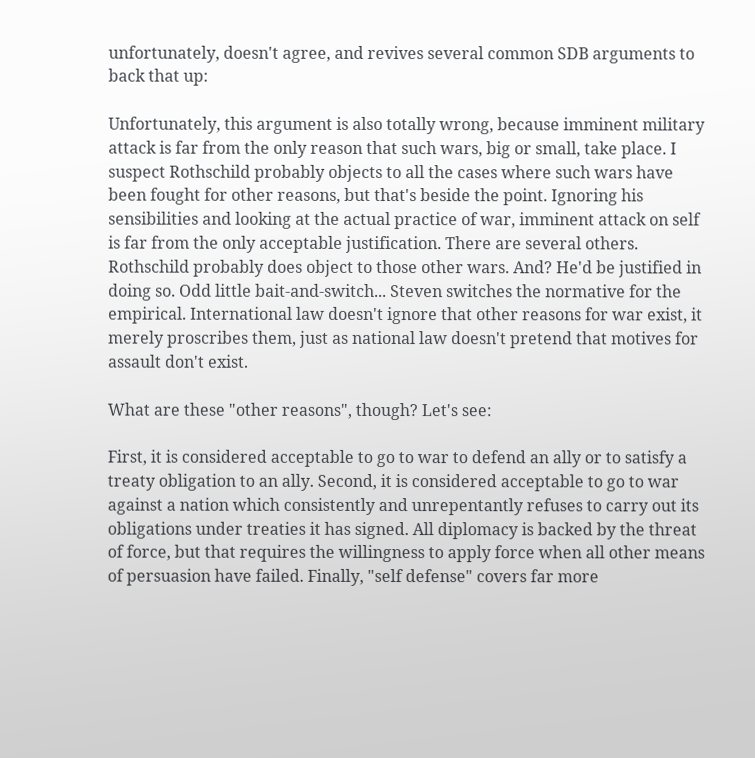unfortunately, doesn't agree, and revives several common SDB arguments to back that up:

Unfortunately, this argument is also totally wrong, because imminent military attack is far from the only reason that such wars, big or small, take place. I suspect Rothschild probably objects to all the cases where such wars have been fought for other reasons, but that's beside the point. Ignoring his sensibilities and looking at the actual practice of war, imminent attack on self is far from the only acceptable justification. There are several others.
Rothschild probably does object to those other wars. And? He'd be justified in doing so. Odd little bait-and-switch... Steven switches the normative for the empirical. International law doesn't ignore that other reasons for war exist, it merely proscribes them, just as national law doesn't pretend that motives for assault don't exist.

What are these "other reasons", though? Let's see:

First, it is considered acceptable to go to war to defend an ally or to satisfy a treaty obligation to an ally. Second, it is considered acceptable to go to war against a nation which consistently and unrepentantly refuses to carry out its obligations under treaties it has signed. All diplomacy is backed by the threat of force, but that requires the willingness to apply force when all other means of persuasion have failed. Finally, "self defense" covers far more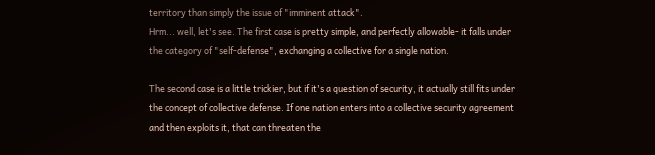territory than simply the issue of "imminent attack".
Hrm... well, let's see. The first case is pretty simple, and perfectly allowable- it falls under the category of "self-defense", exchanging a collective for a single nation.

The second case is a little trickier, but if it's a question of security, it actually still fits under the concept of collective defense. If one nation enters into a collective security agreement and then exploits it, that can threaten the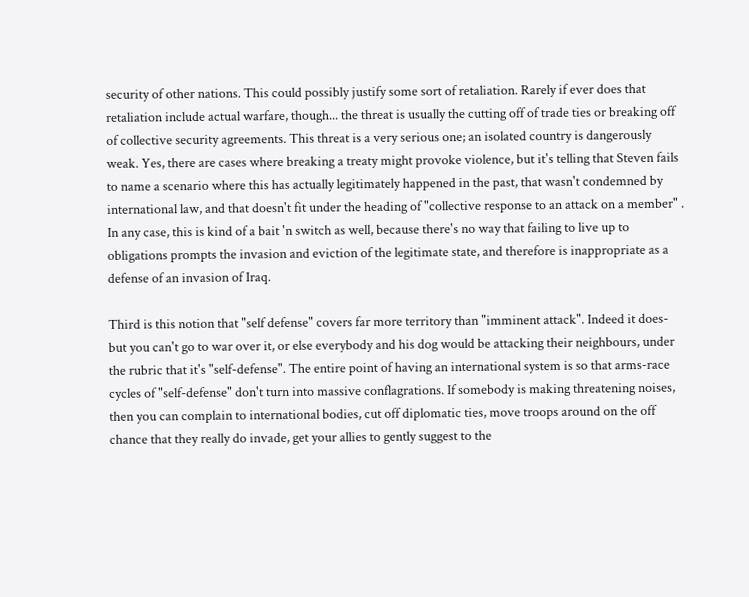security of other nations. This could possibly justify some sort of retaliation. Rarely if ever does that retaliation include actual warfare, though... the threat is usually the cutting off of trade ties or breaking off of collective security agreements. This threat is a very serious one; an isolated country is dangerously weak. Yes, there are cases where breaking a treaty might provoke violence, but it's telling that Steven fails to name a scenario where this has actually legitimately happened in the past, that wasn't condemned by international law, and that doesn't fit under the heading of "collective response to an attack on a member" . In any case, this is kind of a bait 'n switch as well, because there's no way that failing to live up to obligations prompts the invasion and eviction of the legitimate state, and therefore is inappropriate as a defense of an invasion of Iraq.

Third is this notion that "self defense" covers far more territory than "imminent attack". Indeed it does- but you can't go to war over it, or else everybody and his dog would be attacking their neighbours, under the rubric that it's "self-defense". The entire point of having an international system is so that arms-race cycles of "self-defense" don't turn into massive conflagrations. If somebody is making threatening noises, then you can complain to international bodies, cut off diplomatic ties, move troops around on the off chance that they really do invade, get your allies to gently suggest to the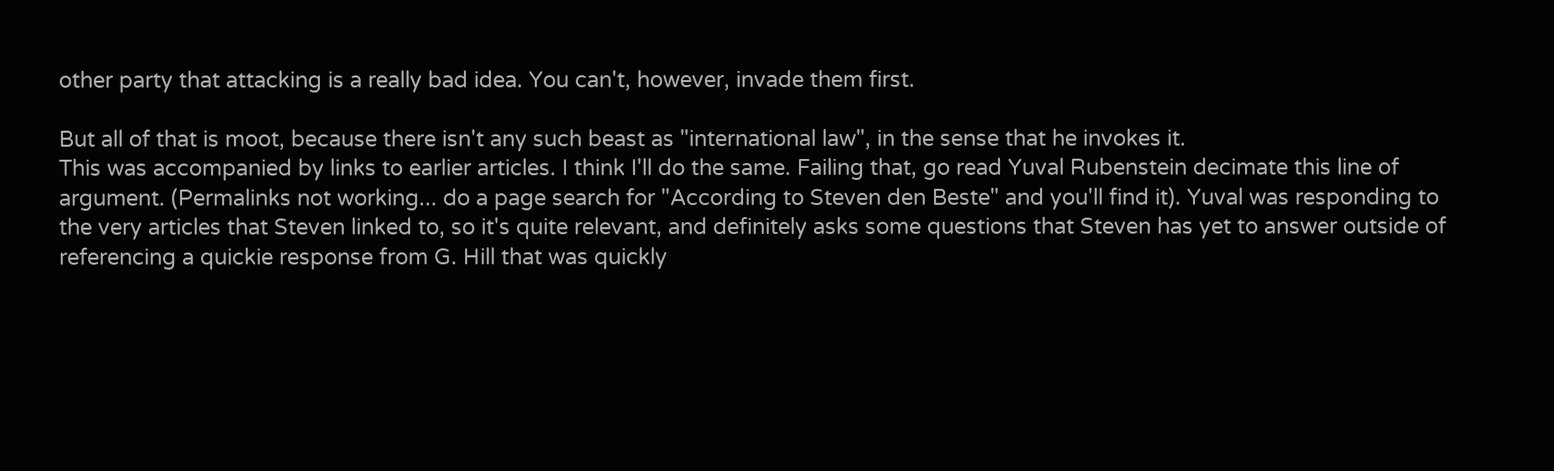other party that attacking is a really bad idea. You can't, however, invade them first.

But all of that is moot, because there isn't any such beast as "international law", in the sense that he invokes it.
This was accompanied by links to earlier articles. I think I'll do the same. Failing that, go read Yuval Rubenstein decimate this line of argument. (Permalinks not working... do a page search for "According to Steven den Beste" and you'll find it). Yuval was responding to the very articles that Steven linked to, so it's quite relevant, and definitely asks some questions that Steven has yet to answer outside of referencing a quickie response from G. Hill that was quickly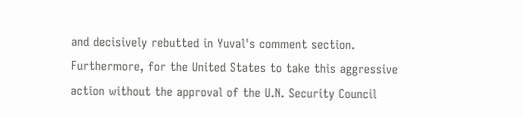and decisively rebutted in Yuval's comment section.
Furthermore, for the United States to take this aggressive action without the approval of the U.N. Security Council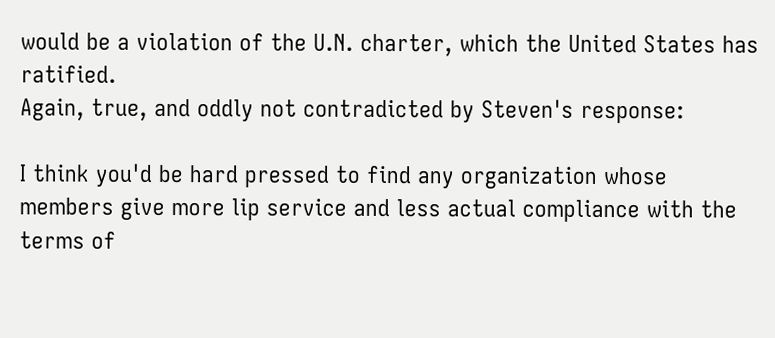would be a violation of the U.N. charter, which the United States has ratified.
Again, true, and oddly not contradicted by Steven's response:

I think you'd be hard pressed to find any organization whose members give more lip service and less actual compliance with the terms of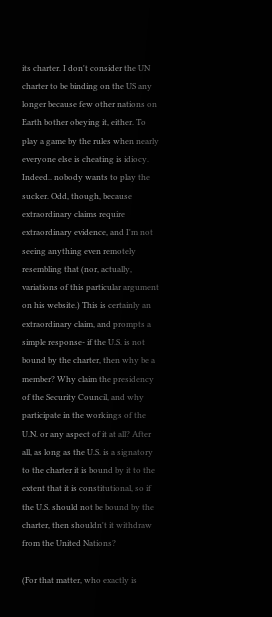its charter. I don't consider the UN charter to be binding on the US any longer because few other nations on Earth bother obeying it, either. To play a game by the rules when nearly everyone else is cheating is idiocy.
Indeed.. nobody wants to play the sucker. Odd, though, because extraordinary claims require extraordinary evidence, and I'm not seeing anything even remotely resembling that (nor, actually, variations of this particular argument on his website.) This is certainly an extraordinary claim, and prompts a simple response- if the U.S. is not bound by the charter, then why be a member? Why claim the presidency of the Security Council, and why participate in the workings of the U.N. or any aspect of it at all? After all, as long as the U.S. is a signatory to the charter it is bound by it to the extent that it is constitutional, so if the U.S. should not be bound by the charter, then shouldn't it withdraw from the United Nations?

(For that matter, who exactly is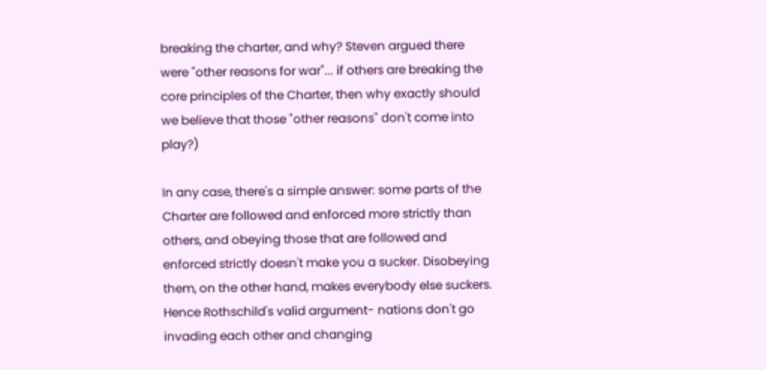breaking the charter, and why? Steven argued there were "other reasons for war"... if others are breaking the core principles of the Charter, then why exactly should we believe that those "other reasons" don't come into play?)

In any case, there's a simple answer: some parts of the Charter are followed and enforced more strictly than others, and obeying those that are followed and enforced strictly doesn't make you a sucker. Disobeying them, on the other hand, makes everybody else suckers. Hence Rothschild's valid argument- nations don't go invading each other and changing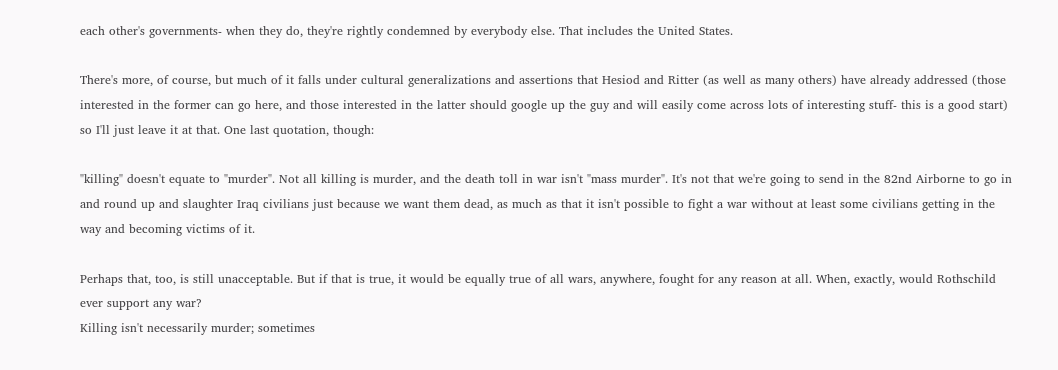each other's governments- when they do, they're rightly condemned by everybody else. That includes the United States.

There's more, of course, but much of it falls under cultural generalizations and assertions that Hesiod and Ritter (as well as many others) have already addressed (those interested in the former can go here, and those interested in the latter should google up the guy and will easily come across lots of interesting stuff- this is a good start) so I'll just leave it at that. One last quotation, though:

"killing" doesn't equate to "murder". Not all killing is murder, and the death toll in war isn't "mass murder". It's not that we're going to send in the 82nd Airborne to go in and round up and slaughter Iraq civilians just because we want them dead, as much as that it isn't possible to fight a war without at least some civilians getting in the way and becoming victims of it.

Perhaps that, too, is still unacceptable. But if that is true, it would be equally true of all wars, anywhere, fought for any reason at all. When, exactly, would Rothschild ever support any war?
Killing isn't necessarily murder; sometimes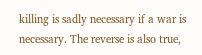killing is sadly necessary if a war is necessary. The reverse is also true,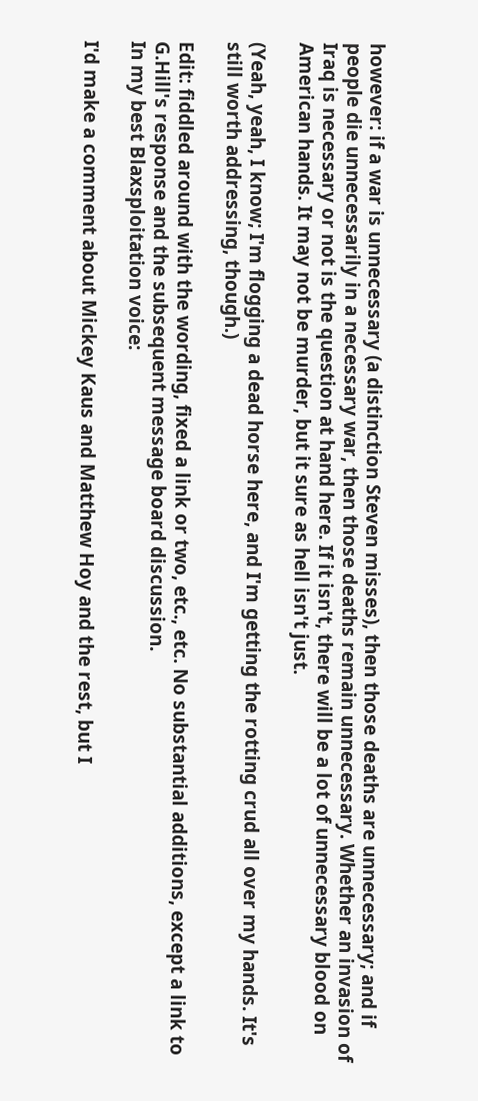however: if a war is unnecessary (a distinction Steven misses), then those deaths are unnecessary; and if people die unnecessarily in a necessary war, then those deaths remain unnecessary. Whether an invasion of Iraq is necessary or not is the question at hand here. If it isn't, there will be a lot of unnecessary blood on American hands. It may not be murder, but it sure as hell isn't just.

(Yeah, yeah, I know; I'm flogging a dead horse here, and I'm getting the rotting crud all over my hands. It's still worth addressing, though.)

Edit: fiddled around with the wording, fixed a link or two, etc., etc. No substantial additions, except a link to G.Hill's response and the subsequent message board discussion.
In my best Blaxsploitation voice:

I'd make a comment about Mickey Kaus and Matthew Hoy and the rest, but I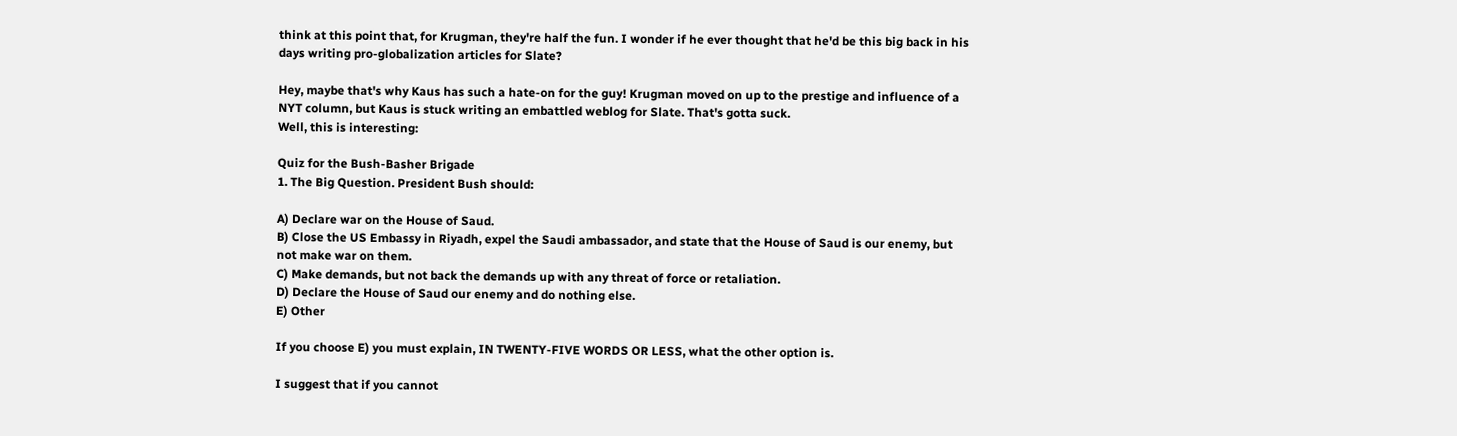think at this point that, for Krugman, they're half the fun. I wonder if he ever thought that he'd be this big back in his days writing pro-globalization articles for Slate?

Hey, maybe that's why Kaus has such a hate-on for the guy! Krugman moved on up to the prestige and influence of a NYT column, but Kaus is stuck writing an embattled weblog for Slate. That's gotta suck.
Well, this is interesting:

Quiz for the Bush-Basher Brigade
1. The Big Question. President Bush should:

A) Declare war on the House of Saud.
B) Close the US Embassy in Riyadh, expel the Saudi ambassador, and state that the House of Saud is our enemy, but not make war on them.
C) Make demands, but not back the demands up with any threat of force or retaliation.
D) Declare the House of Saud our enemy and do nothing else.
E) Other

If you choose E) you must explain, IN TWENTY-FIVE WORDS OR LESS, what the other option is.

I suggest that if you cannot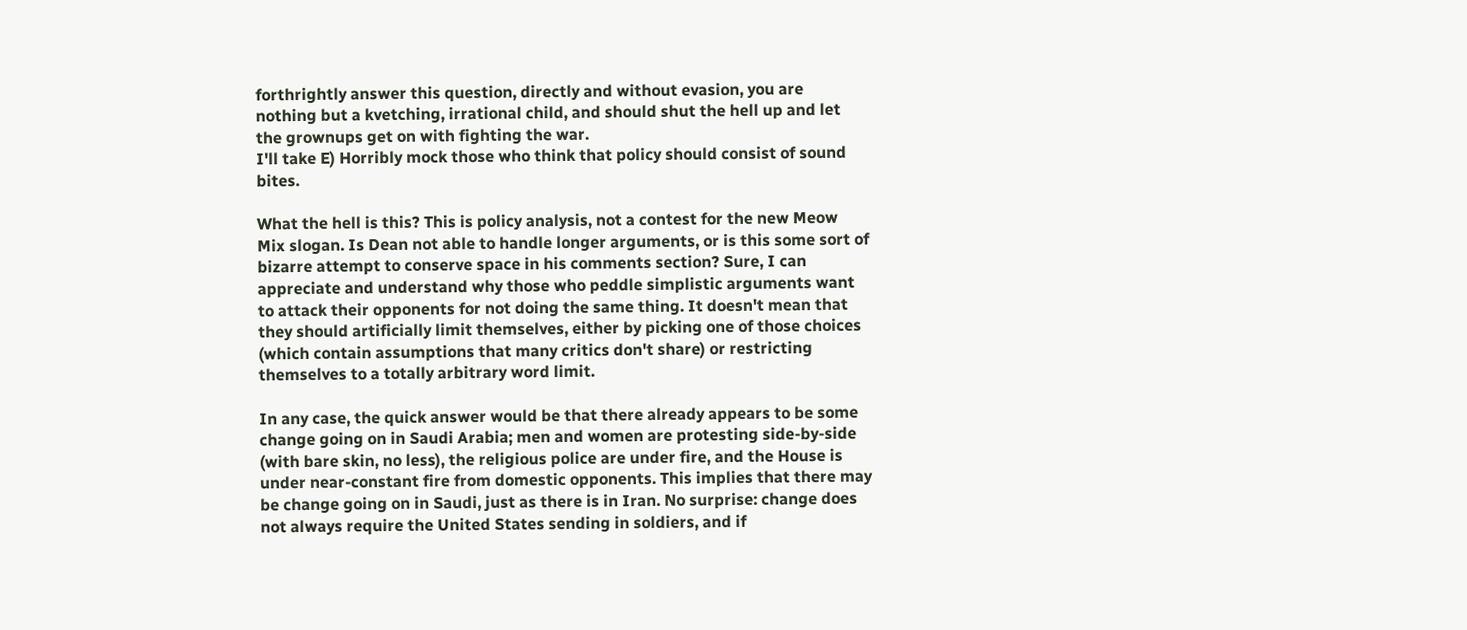forthrightly answer this question, directly and without evasion, you are nothing but a kvetching, irrational child, and should shut the hell up and let the grownups get on with fighting the war.
I'll take E) Horribly mock those who think that policy should consist of sound bites.

What the hell is this? This is policy analysis, not a contest for the new Meow Mix slogan. Is Dean not able to handle longer arguments, or is this some sort of bizarre attempt to conserve space in his comments section? Sure, I can appreciate and understand why those who peddle simplistic arguments want to attack their opponents for not doing the same thing. It doesn't mean that they should artificially limit themselves, either by picking one of those choices (which contain assumptions that many critics don't share) or restricting themselves to a totally arbitrary word limit.

In any case, the quick answer would be that there already appears to be some change going on in Saudi Arabia; men and women are protesting side-by-side (with bare skin, no less), the religious police are under fire, and the House is under near-constant fire from domestic opponents. This implies that there may be change going on in Saudi, just as there is in Iran. No surprise: change does not always require the United States sending in soldiers, and if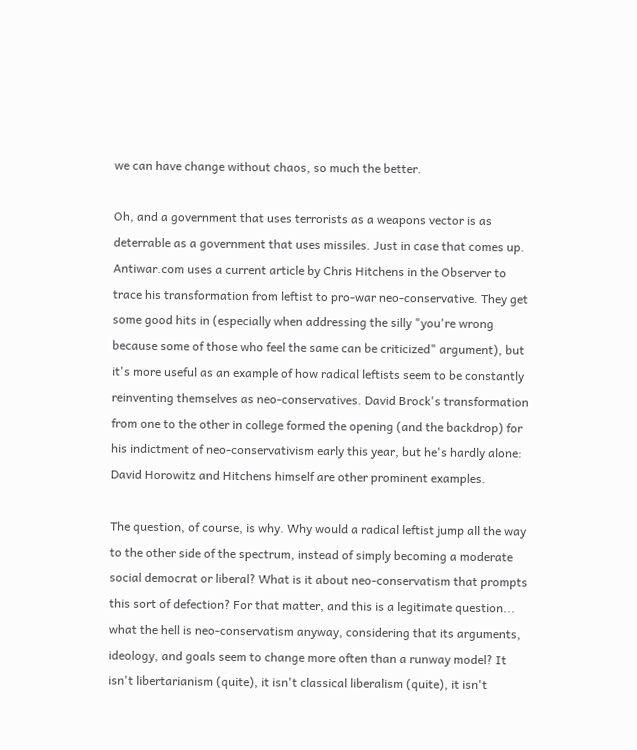we can have change without chaos, so much the better.

Oh, and a government that uses terrorists as a weapons vector is as deterrable as a government that uses missiles. Just in case that comes up.
Antiwar.com uses a current article by Chris Hitchens in the Observer to trace his transformation from leftist to pro-war neo-conservative. They get some good hits in (especially when addressing the silly "you're wrong because some of those who feel the same can be criticized" argument), but it's more useful as an example of how radical leftists seem to be constantly reinventing themselves as neo-conservatives. David Brock's transformation from one to the other in college formed the opening (and the backdrop) for his indictment of neo-conservativism early this year, but he's hardly alone: David Horowitz and Hitchens himself are other prominent examples.

The question, of course, is why. Why would a radical leftist jump all the way to the other side of the spectrum, instead of simply becoming a moderate social democrat or liberal? What is it about neo-conservatism that prompts this sort of defection? For that matter, and this is a legitimate question... what the hell is neo-conservatism anyway, considering that its arguments, ideology, and goals seem to change more often than a runway model? It isn't libertarianism (quite), it isn't classical liberalism (quite), it isn't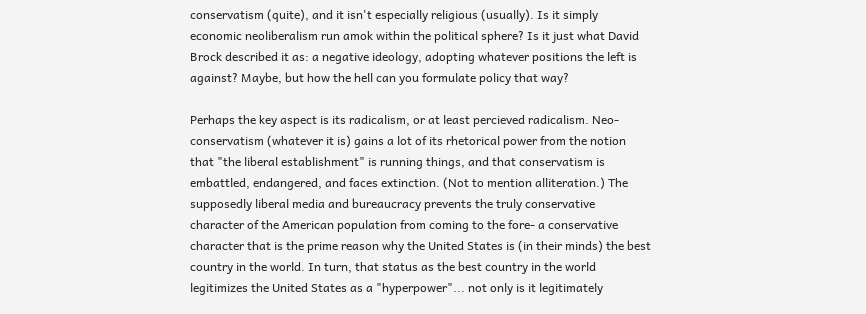conservatism (quite), and it isn't especially religious (usually). Is it simply economic neoliberalism run amok within the political sphere? Is it just what David Brock described it as: a negative ideology, adopting whatever positions the left is against? Maybe, but how the hell can you formulate policy that way?

Perhaps the key aspect is its radicalism, or at least percieved radicalism. Neo-conservatism (whatever it is) gains a lot of its rhetorical power from the notion that "the liberal establishment" is running things, and that conservatism is embattled, endangered, and faces extinction. (Not to mention alliteration.) The supposedly liberal media and bureaucracy prevents the truly conservative character of the American population from coming to the fore- a conservative character that is the prime reason why the United States is (in their minds) the best country in the world. In turn, that status as the best country in the world legitimizes the United States as a "hyperpower"... not only is it legitimately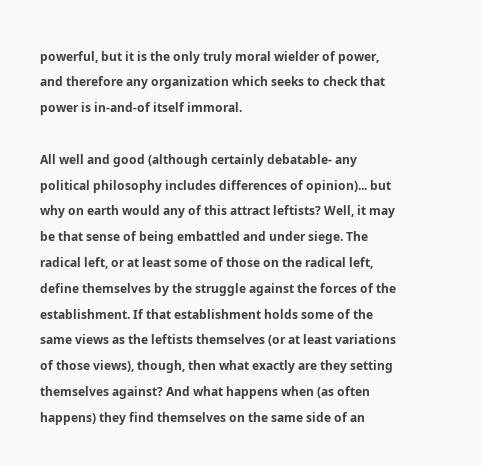powerful, but it is the only truly moral wielder of power, and therefore any organization which seeks to check that power is in-and-of itself immoral.

All well and good (although certainly debatable- any political philosophy includes differences of opinion)... but why on earth would any of this attract leftists? Well, it may be that sense of being embattled and under siege. The radical left, or at least some of those on the radical left, define themselves by the struggle against the forces of the establishment. If that establishment holds some of the same views as the leftists themselves (or at least variations of those views), though, then what exactly are they setting themselves against? And what happens when (as often happens) they find themselves on the same side of an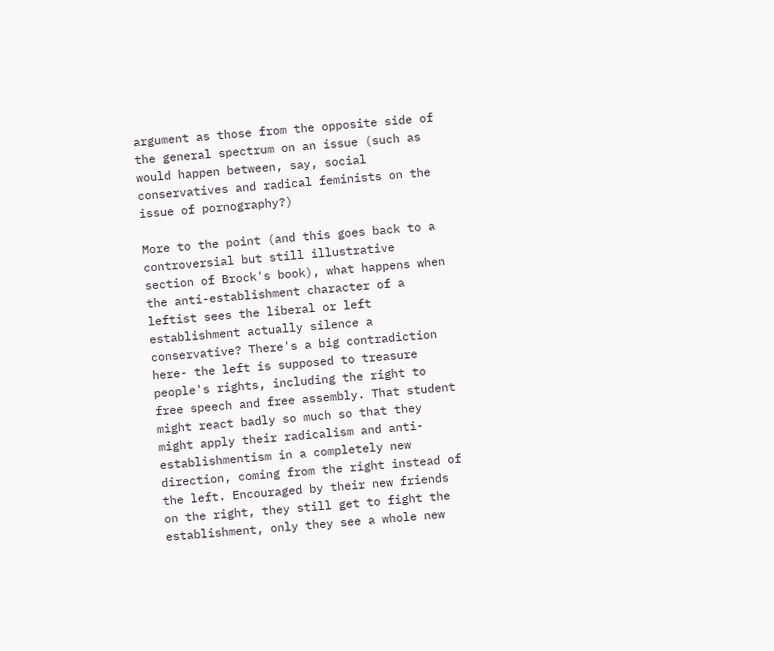argument as those from the opposite side of the general spectrum on an issue (such as would happen between, say, social conservatives and radical feminists on the issue of pornography?)

More to the point (and this goes back to a controversial but still illustrative section of Brock's book), what happens when the anti-establishment character of a leftist sees the liberal or left establishment actually silence a conservative? There's a big contradiction here- the left is supposed to treasure people's rights, including the right to free speech and free assembly. That student might react badly so much so that they might apply their radicalism and anti-establishmentism in a completely new direction, coming from the right instead of the left. Encouraged by their new friends on the right, they still get to fight the establishment, only they see a whole new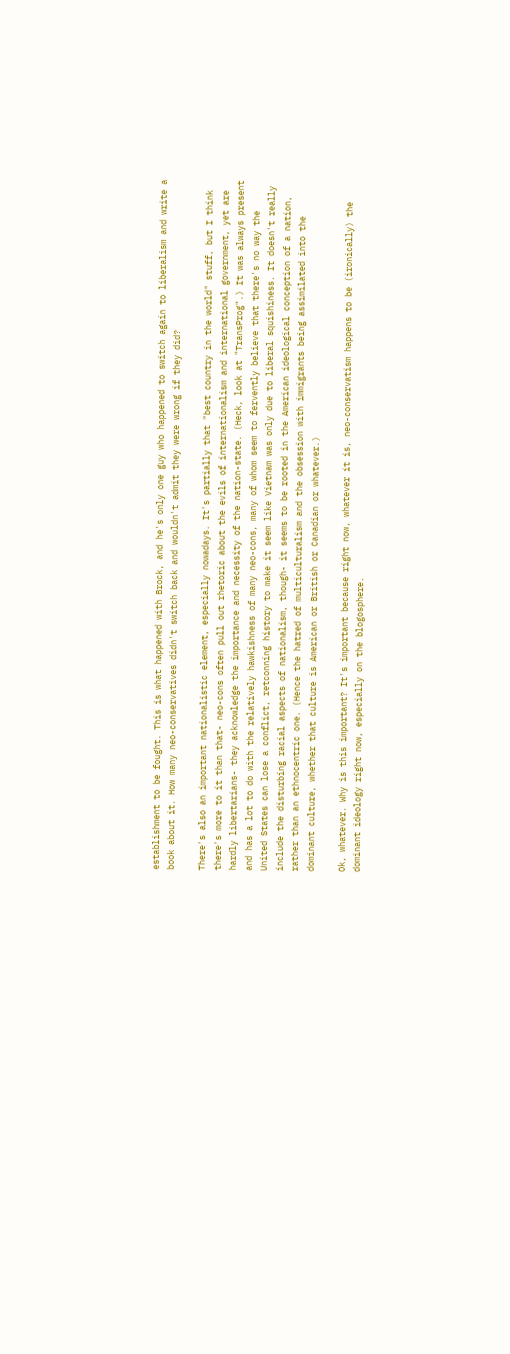establishment to be fought. This is what happened with Brock, and he's only one guy who happened to switch again to liberalism and write a book about it. How many neo-conservatives didn't switch back and wouldn't admit they were wrong if they did?

There's also an important nationalistic element, especially nowadays. It's partially that "best country in the world" stuff, but I think there's more to it than that- neo-cons often pull out rhetoric about the evils of internationalism and international government, yet are hardly libertarians- they acknowledge the importance and necessity of the nation-state. (Heck, look at "TransProg".) It was always present and has a lot to do with the relatively hawkishness of many neo-cons, many of whom seem to fervently believe that there's no way the United States can lose a conflict, retconning history to make it seem like Vietnam was only due to liberal squishiness. It doesn't really include the disturbing racial aspects of nationalism, though- it seems to be rooted in the American ideological conception of a nation, rather than an ethnocentric one. (Hence the hatred of multiculturalism and the obsession with immigrants being assimilated into the dominant culture, whether that culture is American or British or Canadian or whatever.)

Ok, whatever. Why is this important? It's important because right now, whatever it is, neo-conservatism happens to be (ironically) the dominant ideology right now, especially on the blogosphere.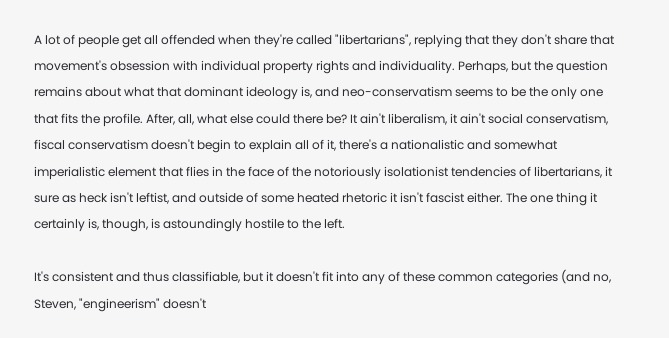A lot of people get all offended when they're called "libertarians", replying that they don't share that movement's obsession with individual property rights and individuality. Perhaps, but the question remains about what that dominant ideology is, and neo-conservatism seems to be the only one that fits the profile. After, all, what else could there be? It ain't liberalism, it ain't social conservatism, fiscal conservatism doesn't begin to explain all of it, there's a nationalistic and somewhat imperialistic element that flies in the face of the notoriously isolationist tendencies of libertarians, it sure as heck isn't leftist, and outside of some heated rhetoric it isn't fascist either. The one thing it certainly is, though, is astoundingly hostile to the left.

It's consistent and thus classifiable, but it doesn't fit into any of these common categories (and no, Steven, "engineerism" doesn't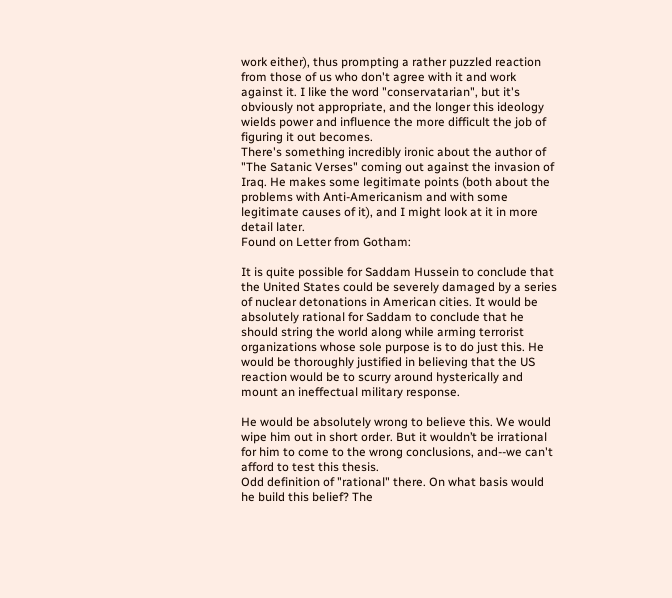work either), thus prompting a rather puzzled reaction from those of us who don't agree with it and work against it. I like the word "conservatarian", but it's obviously not appropriate, and the longer this ideology wields power and influence the more difficult the job of figuring it out becomes.
There's something incredibly ironic about the author of "The Satanic Verses" coming out against the invasion of Iraq. He makes some legitimate points (both about the problems with Anti-Americanism and with some legitimate causes of it), and I might look at it in more detail later.
Found on Letter from Gotham:

It is quite possible for Saddam Hussein to conclude that the United States could be severely damaged by a series of nuclear detonations in American cities. It would be absolutely rational for Saddam to conclude that he should string the world along while arming terrorist organizations whose sole purpose is to do just this. He would be thoroughly justified in believing that the US reaction would be to scurry around hysterically and mount an ineffectual military response.

He would be absolutely wrong to believe this. We would wipe him out in short order. But it wouldn’t be irrational for him to come to the wrong conclusions, and--we can't afford to test this thesis.
Odd definition of "rational" there. On what basis would he build this belief? The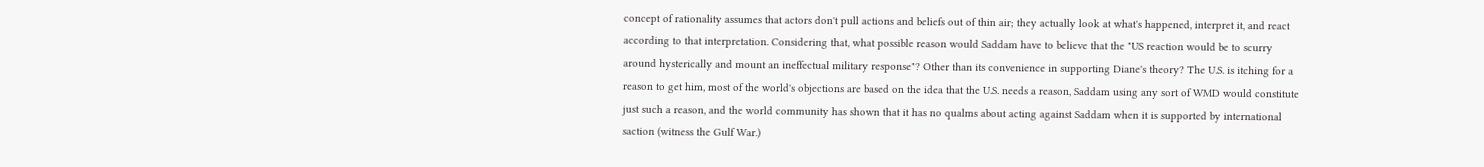concept of rationality assumes that actors don't pull actions and beliefs out of thin air; they actually look at what's happened, interpret it, and react according to that interpretation. Considering that, what possible reason would Saddam have to believe that the "US reaction would be to scurry around hysterically and mount an ineffectual military response"? Other than its convenience in supporting Diane's theory? The U.S. is itching for a reason to get him, most of the world's objections are based on the idea that the U.S. needs a reason, Saddam using any sort of WMD would constitute just such a reason, and the world community has shown that it has no qualms about acting against Saddam when it is supported by international saction (witness the Gulf War.)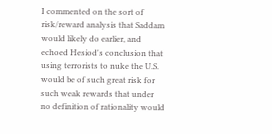I commented on the sort of risk/reward analysis that Saddam would likely do earlier, and echoed Hesiod's conclusion that using terrorists to nuke the U.S. would be of such great risk for such weak rewards that under no definition of rationality would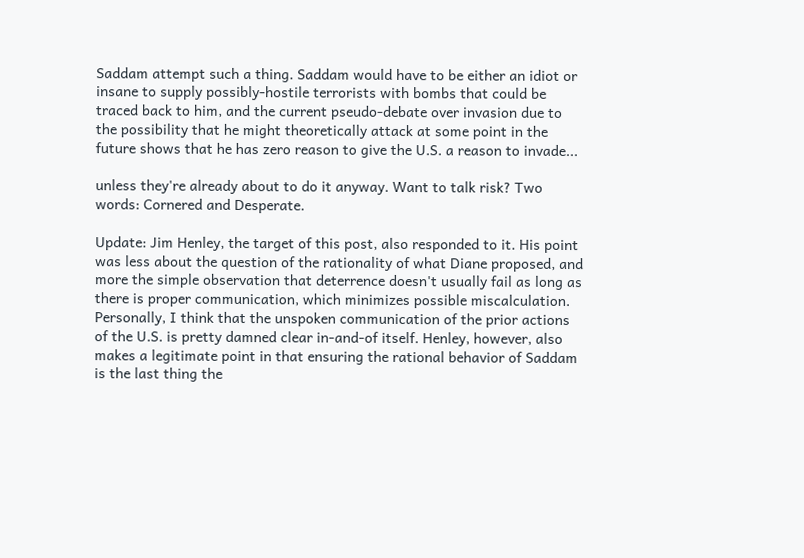Saddam attempt such a thing. Saddam would have to be either an idiot or insane to supply possibly-hostile terrorists with bombs that could be traced back to him, and the current pseudo-debate over invasion due to the possibility that he might theoretically attack at some point in the future shows that he has zero reason to give the U.S. a reason to invade...

unless they're already about to do it anyway. Want to talk risk? Two words: Cornered and Desperate.

Update: Jim Henley, the target of this post, also responded to it. His point was less about the question of the rationality of what Diane proposed, and more the simple observation that deterrence doesn't usually fail as long as there is proper communication, which minimizes possible miscalculation. Personally, I think that the unspoken communication of the prior actions of the U.S. is pretty damned clear in-and-of itself. Henley, however, also makes a legitimate point in that ensuring the rational behavior of Saddam is the last thing the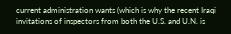current administration wants (which is why the recent Iraqi invitations of inspectors from both the U.S. and U.N. is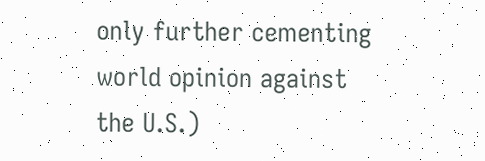only further cementing world opinion against the U.S.)